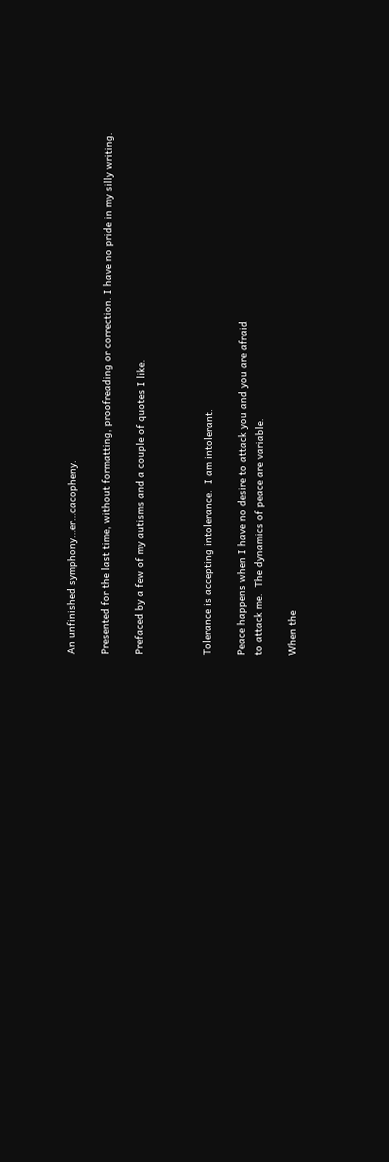An unfinished symphony…er…cacopheny.

Presented for the last time, without formatting, proofreading or correction. I have no pride in my silly writing.

Prefaced by a few of my autisms and a couple of quotes I like.



Tolerance is accepting intolerance.  I am intolerant.

Peace happens when I have no desire to attack you and you are afraid
to attack me.  The dynamics of peace are variable.

When the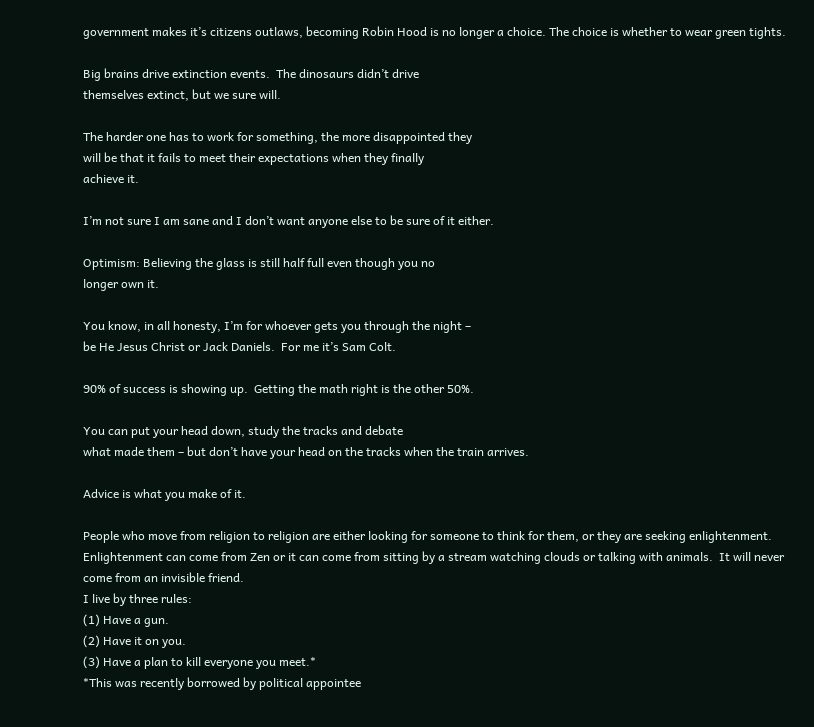government makes it’s citizens outlaws, becoming Robin Hood is no longer a choice. The choice is whether to wear green tights.

Big brains drive extinction events.  The dinosaurs didn’t drive
themselves extinct, but we sure will.

The harder one has to work for something, the more disappointed they
will be that it fails to meet their expectations when they finally
achieve it.

I’m not sure I am sane and I don’t want anyone else to be sure of it either.

Optimism: Believing the glass is still half full even though you no
longer own it.

You know, in all honesty, I’m for whoever gets you through the night –
be He Jesus Christ or Jack Daniels.  For me it’s Sam Colt.

90% of success is showing up.  Getting the math right is the other 50%.

You can put your head down, study the tracks and debate
what made them – but don’t have your head on the tracks when the train arrives.

Advice is what you make of it.

People who move from religion to religion are either looking for someone to think for them, or they are seeking enlightenment.
Enlightenment can come from Zen or it can come from sitting by a stream watching clouds or talking with animals.  It will never come from an invisible friend.
I live by three rules:
(1) Have a gun.
(2) Have it on you.
(3) Have a plan to kill everyone you meet.*
*This was recently borrowed by political appointee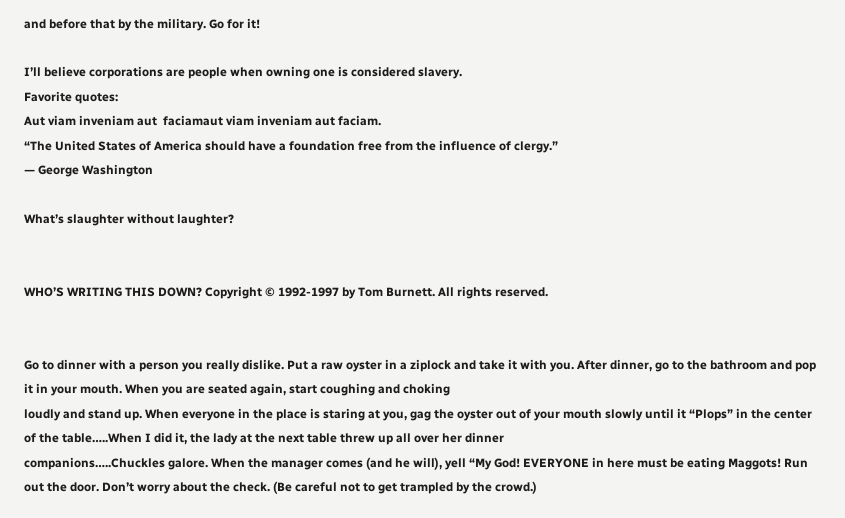and before that by the military. Go for it!

I’ll believe corporations are people when owning one is considered slavery.
Favorite quotes:
Aut viam inveniam aut  faciamaut viam inveniam aut faciam.
“The United States of America should have a foundation free from the influence of clergy.”
— George Washington

What’s slaughter without laughter?


WHO’S WRITING THIS DOWN? Copyright © 1992-1997 by Tom Burnett. All rights reserved.


Go to dinner with a person you really dislike. Put a raw oyster in a ziplock and take it with you. After dinner, go to the bathroom and pop it in your mouth. When you are seated again, start coughing and choking
loudly and stand up. When everyone in the place is staring at you, gag the oyster out of your mouth slowly until it “Plops” in the center of the table…..When I did it, the lady at the next table threw up all over her dinner
companions…..Chuckles galore. When the manager comes (and he will), yell “My God! EVERYONE in here must be eating Maggots! Run out the door. Don’t worry about the check. (Be careful not to get trampled by the crowd.)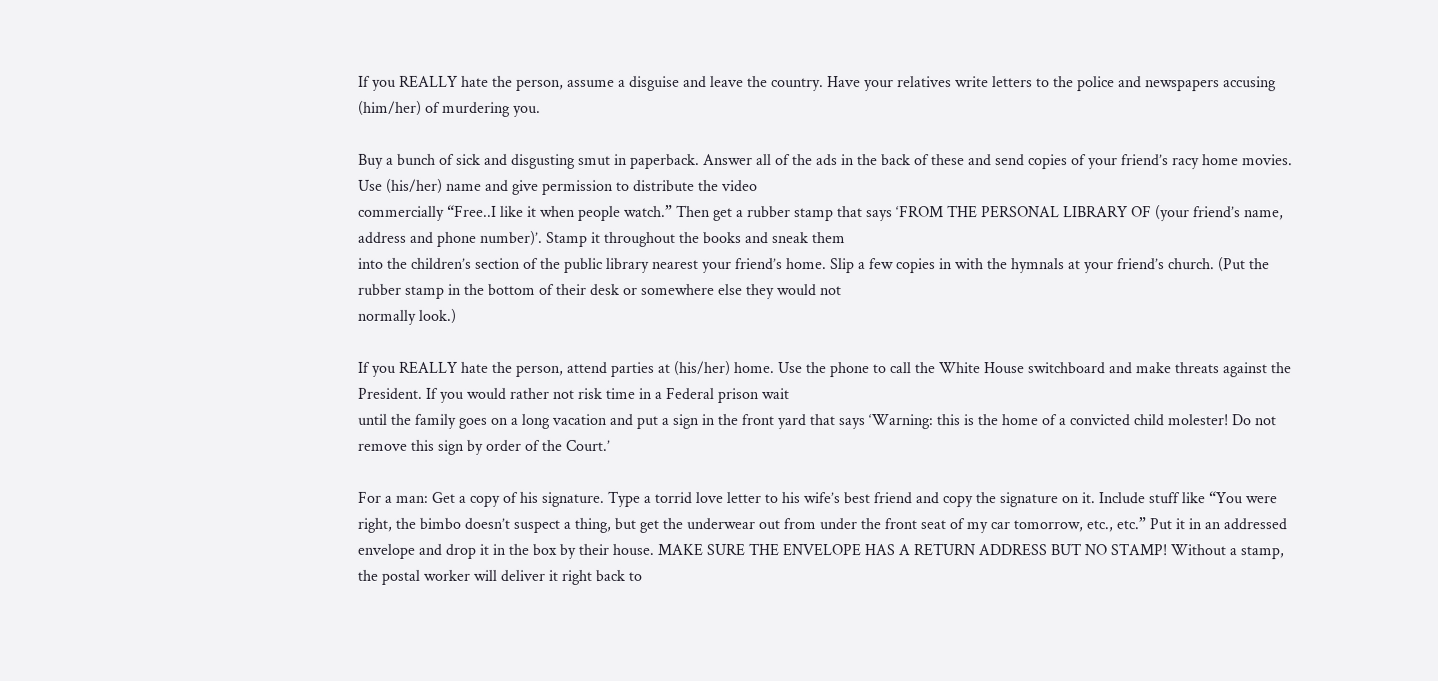If you REALLY hate the person, assume a disguise and leave the country. Have your relatives write letters to the police and newspapers accusing (him/her) of murdering you.

Buy a bunch of sick and disgusting smut in paperback. Answer all of the ads in the back of these and send copies of your friend’s racy home movies. Use (his/her) name and give permission to distribute the video
commercially “Free..I like it when people watch.” Then get a rubber stamp that says ‘FROM THE PERSONAL LIBRARY OF (your friend’s name, address and phone number)’. Stamp it throughout the books and sneak them
into the children’s section of the public library nearest your friend’s home. Slip a few copies in with the hymnals at your friend’s church. (Put the rubber stamp in the bottom of their desk or somewhere else they would not
normally look.)

If you REALLY hate the person, attend parties at (his/her) home. Use the phone to call the White House switchboard and make threats against the President. If you would rather not risk time in a Federal prison wait
until the family goes on a long vacation and put a sign in the front yard that says ‘Warning: this is the home of a convicted child molester! Do not remove this sign by order of the Court.’

For a man: Get a copy of his signature. Type a torrid love letter to his wife’s best friend and copy the signature on it. Include stuff like “You were right, the bimbo doesn’t suspect a thing, but get the underwear out from under the front seat of my car tomorrow, etc., etc.” Put it in an addressed envelope and drop it in the box by their house. MAKE SURE THE ENVELOPE HAS A RETURN ADDRESS BUT NO STAMP! Without a stamp, the postal worker will deliver it right back to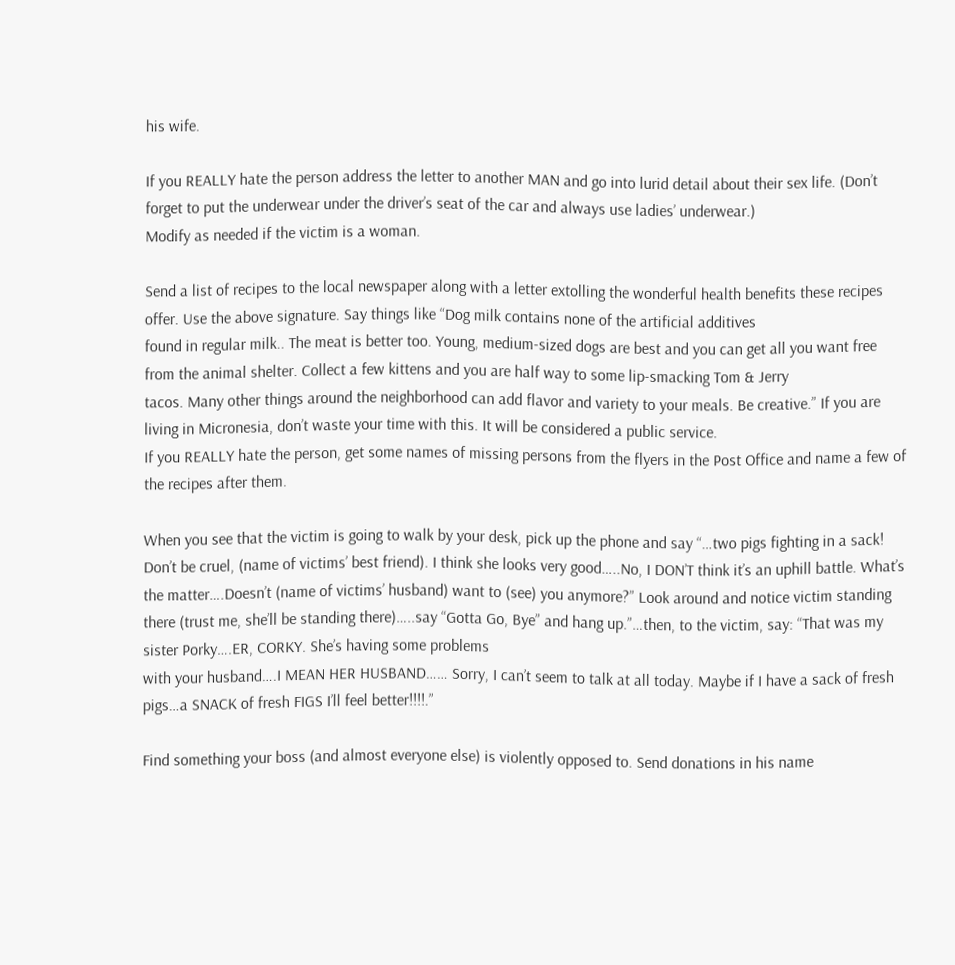his wife.

If you REALLY hate the person address the letter to another MAN and go into lurid detail about their sex life. (Don’t forget to put the underwear under the driver’s seat of the car and always use ladies’ underwear.)
Modify as needed if the victim is a woman.

Send a list of recipes to the local newspaper along with a letter extolling the wonderful health benefits these recipes offer. Use the above signature. Say things like “Dog milk contains none of the artificial additives
found in regular milk.. The meat is better too. Young, medium-sized dogs are best and you can get all you want free from the animal shelter. Collect a few kittens and you are half way to some lip-smacking Tom & Jerry
tacos. Many other things around the neighborhood can add flavor and variety to your meals. Be creative.” If you are living in Micronesia, don’t waste your time with this. It will be considered a public service.
If you REALLY hate the person, get some names of missing persons from the flyers in the Post Office and name a few of the recipes after them.

When you see that the victim is going to walk by your desk, pick up the phone and say “…two pigs fighting in a sack! Don’t be cruel, (name of victims’ best friend). I think she looks very good…..No, I DON’T think it’s an uphill battle. What’s the matter….Doesn’t (name of victims’ husband) want to (see) you anymore?” Look around and notice victim standing there (trust me, she’ll be standing there)…..say “Gotta Go, Bye” and hang up.”…then, to the victim, say: “That was my sister Porky….ER, CORKY. She’s having some problems
with your husband….I MEAN HER HUSBAND…… Sorry, I can’t seem to talk at all today. Maybe if I have a sack of fresh pigs…a SNACK of fresh FIGS I’ll feel better!!!!.”

Find something your boss (and almost everyone else) is violently opposed to. Send donations in his name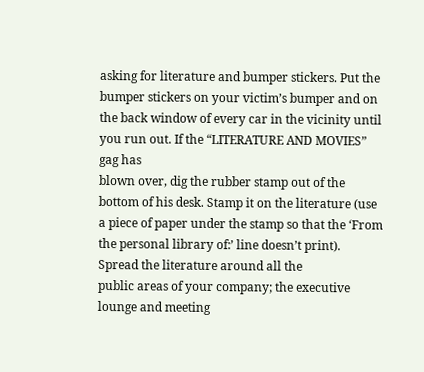asking for literature and bumper stickers. Put the bumper stickers on your victim’s bumper and on the back window of every car in the vicinity until you run out. If the “LITERATURE AND MOVIES” gag has
blown over, dig the rubber stamp out of the bottom of his desk. Stamp it on the literature (use a piece of paper under the stamp so that the ‘From the personal library of:’ line doesn’t print). Spread the literature around all the
public areas of your company; the executive lounge and meeting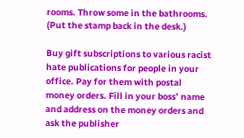rooms. Throw some in the bathrooms. (Put the stamp back in the desk.)

Buy gift subscriptions to various racist hate publications for people in your office. Pay for them with postal money orders. Fill in your boss’ name and address on the money orders and ask the publisher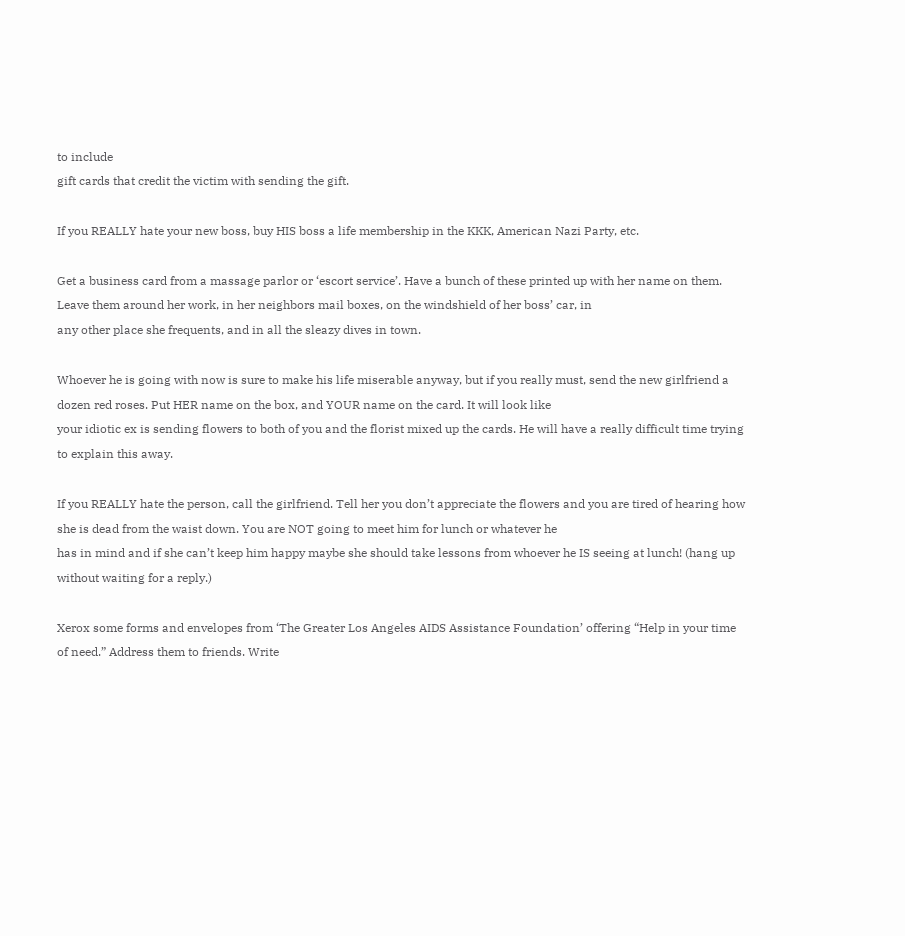to include
gift cards that credit the victim with sending the gift.

If you REALLY hate your new boss, buy HIS boss a life membership in the KKK, American Nazi Party, etc.

Get a business card from a massage parlor or ‘escort service’. Have a bunch of these printed up with her name on them. Leave them around her work, in her neighbors mail boxes, on the windshield of her boss’ car, in
any other place she frequents, and in all the sleazy dives in town.

Whoever he is going with now is sure to make his life miserable anyway, but if you really must, send the new girlfriend a dozen red roses. Put HER name on the box, and YOUR name on the card. It will look like
your idiotic ex is sending flowers to both of you and the florist mixed up the cards. He will have a really difficult time trying to explain this away.

If you REALLY hate the person, call the girlfriend. Tell her you don’t appreciate the flowers and you are tired of hearing how she is dead from the waist down. You are NOT going to meet him for lunch or whatever he
has in mind and if she can’t keep him happy maybe she should take lessons from whoever he IS seeing at lunch! (hang up without waiting for a reply.)

Xerox some forms and envelopes from ‘The Greater Los Angeles AIDS Assistance Foundation’ offering “Help in your time of need.” Address them to friends. Write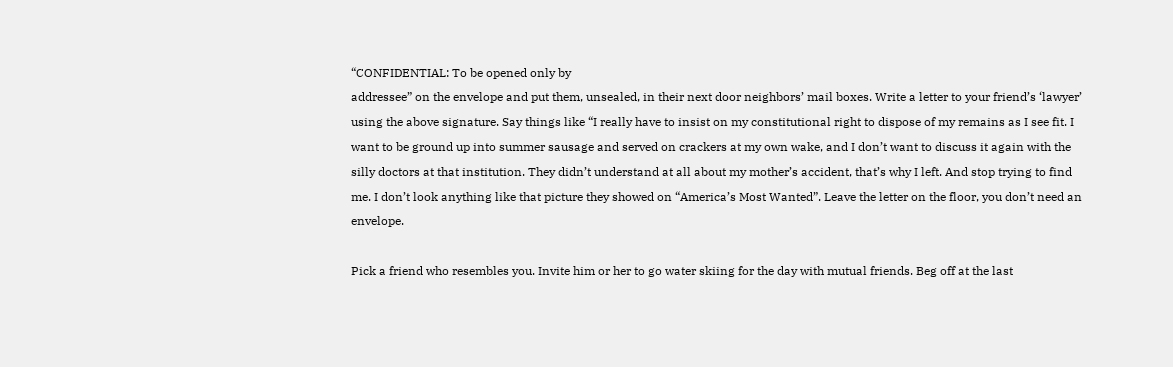“CONFIDENTIAL: To be opened only by
addressee” on the envelope and put them, unsealed, in their next door neighbors’ mail boxes. Write a letter to your friend’s ‘lawyer’ using the above signature. Say things like “I really have to insist on my constitutional right to dispose of my remains as I see fit. I want to be ground up into summer sausage and served on crackers at my own wake, and I don’t want to discuss it again with the silly doctors at that institution. They didn’t understand at all about my mother’s accident, that’s why I left. And stop trying to find
me. I don’t look anything like that picture they showed on “America’s Most Wanted”. Leave the letter on the floor, you don’t need an envelope.

Pick a friend who resembles you. Invite him or her to go water skiing for the day with mutual friends. Beg off at the last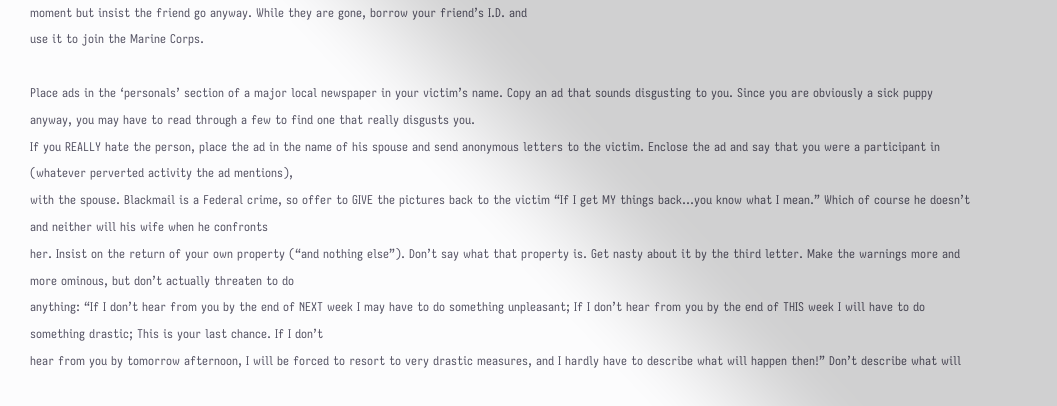moment but insist the friend go anyway. While they are gone, borrow your friend’s I.D. and
use it to join the Marine Corps.

Place ads in the ‘personals’ section of a major local newspaper in your victim’s name. Copy an ad that sounds disgusting to you. Since you are obviously a sick puppy anyway, you may have to read through a few to find one that really disgusts you.
If you REALLY hate the person, place the ad in the name of his spouse and send anonymous letters to the victim. Enclose the ad and say that you were a participant in (whatever perverted activity the ad mentions),
with the spouse. Blackmail is a Federal crime, so offer to GIVE the pictures back to the victim “If I get MY things back…you know what I mean.” Which of course he doesn’t and neither will his wife when he confronts
her. Insist on the return of your own property (“and nothing else”). Don’t say what that property is. Get nasty about it by the third letter. Make the warnings more and more ominous, but don’t actually threaten to do
anything: “If I don’t hear from you by the end of NEXT week I may have to do something unpleasant; If I don’t hear from you by the end of THIS week I will have to do something drastic; This is your last chance. If I don’t
hear from you by tomorrow afternoon, I will be forced to resort to very drastic measures, and I hardly have to describe what will happen then!” Don’t describe what will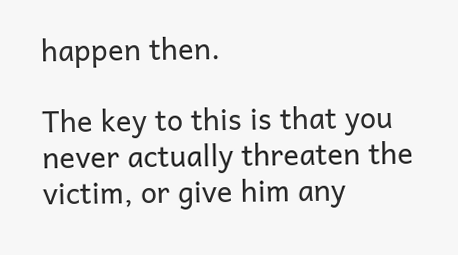happen then.

The key to this is that you never actually threaten the victim, or give him any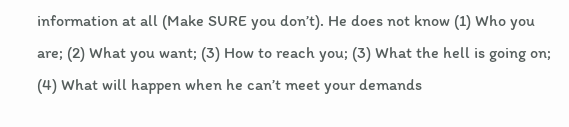information at all (Make SURE you don’t). He does not know (1) Who you are; (2) What you want; (3) How to reach you; (3) What the hell is going on; (4) What will happen when he can’t meet your demands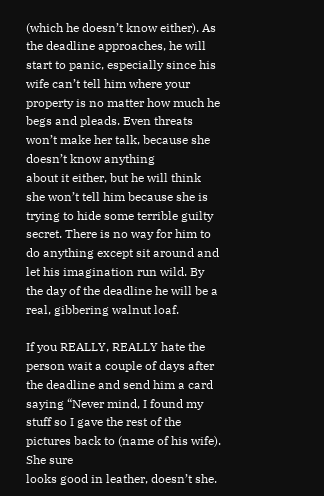(which he doesn’t know either). As the deadline approaches, he will start to panic, especially since his wife can’t tell him where your property is no matter how much he begs and pleads. Even threats won’t make her talk, because she doesn’t know anything
about it either, but he will think she won’t tell him because she is trying to hide some terrible guilty secret. There is no way for him to do anything except sit around and let his imagination run wild. By the day of the deadline he will be a real, gibbering walnut loaf.

If you REALLY, REALLY hate the person wait a couple of days after the deadline and send him a card saying “Never mind, I found my stuff so I gave the rest of the pictures back to (name of his wife). She sure
looks good in leather, doesn’t she.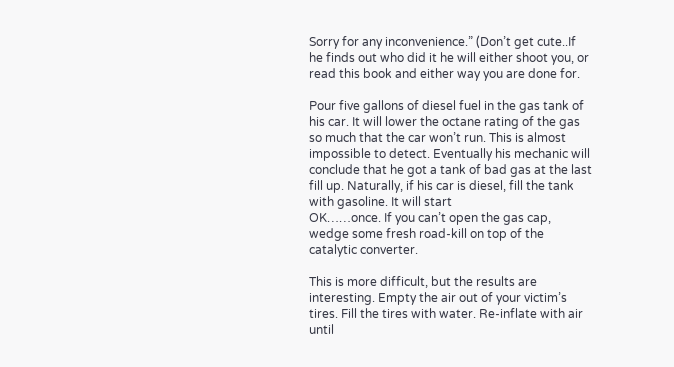Sorry for any inconvenience.” (Don’t get cute..If he finds out who did it he will either shoot you, or read this book and either way you are done for.

Pour five gallons of diesel fuel in the gas tank of his car. It will lower the octane rating of the gas so much that the car won’t run. This is almost impossible to detect. Eventually his mechanic will conclude that he got a tank of bad gas at the last fill up. Naturally, if his car is diesel, fill the tank with gasoline. It will start
OK……once. If you can’t open the gas cap, wedge some fresh road-kill on top of the catalytic converter.

This is more difficult, but the results are interesting. Empty the air out of your victim’s tires. Fill the tires with water. Re-inflate with air until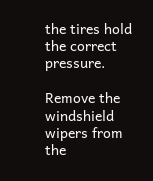the tires hold the correct pressure.

Remove the windshield wipers from the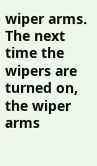wiper arms. The next time the wipers are turned on, the wiper arms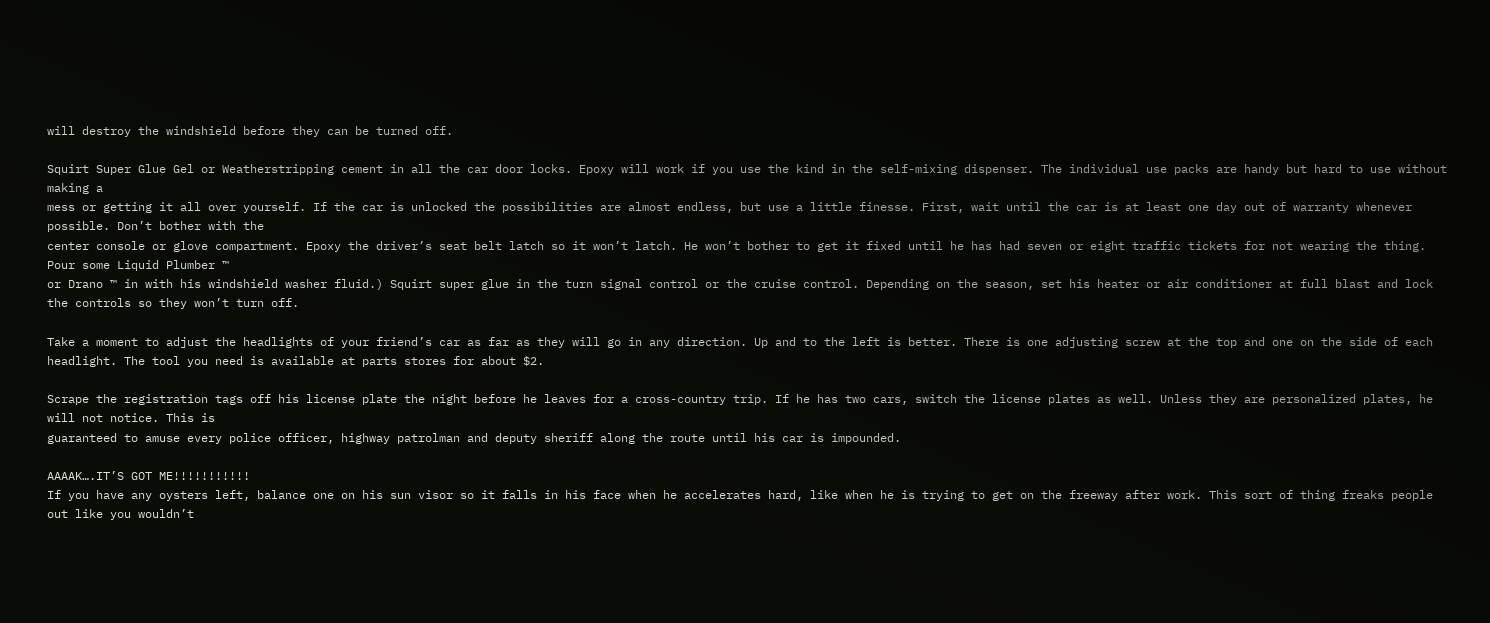will destroy the windshield before they can be turned off.

Squirt Super Glue Gel or Weatherstripping cement in all the car door locks. Epoxy will work if you use the kind in the self-mixing dispenser. The individual use packs are handy but hard to use without making a
mess or getting it all over yourself. If the car is unlocked the possibilities are almost endless, but use a little finesse. First, wait until the car is at least one day out of warranty whenever possible. Don’t bother with the
center console or glove compartment. Epoxy the driver’s seat belt latch so it won’t latch. He won’t bother to get it fixed until he has had seven or eight traffic tickets for not wearing the thing. Pour some Liquid Plumber ™
or Drano ™ in with his windshield washer fluid.) Squirt super glue in the turn signal control or the cruise control. Depending on the season, set his heater or air conditioner at full blast and lock the controls so they won’t turn off.

Take a moment to adjust the headlights of your friend’s car as far as they will go in any direction. Up and to the left is better. There is one adjusting screw at the top and one on the side of each headlight. The tool you need is available at parts stores for about $2.

Scrape the registration tags off his license plate the night before he leaves for a cross-country trip. If he has two cars, switch the license plates as well. Unless they are personalized plates, he will not notice. This is
guaranteed to amuse every police officer, highway patrolman and deputy sheriff along the route until his car is impounded.

AAAAK….IT’S GOT ME!!!!!!!!!!!
If you have any oysters left, balance one on his sun visor so it falls in his face when he accelerates hard, like when he is trying to get on the freeway after work. This sort of thing freaks people out like you wouldn’t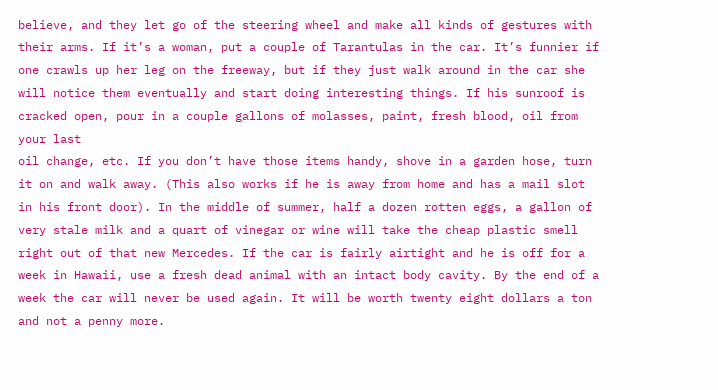believe, and they let go of the steering wheel and make all kinds of gestures with their arms. If it’s a woman, put a couple of Tarantulas in the car. It’s funnier if one crawls up her leg on the freeway, but if they just walk around in the car she will notice them eventually and start doing interesting things. If his sunroof is cracked open, pour in a couple gallons of molasses, paint, fresh blood, oil from your last
oil change, etc. If you don’t have those items handy, shove in a garden hose, turn it on and walk away. (This also works if he is away from home and has a mail slot in his front door). In the middle of summer, half a dozen rotten eggs, a gallon of very stale milk and a quart of vinegar or wine will take the cheap plastic smell right out of that new Mercedes. If the car is fairly airtight and he is off for a week in Hawaii, use a fresh dead animal with an intact body cavity. By the end of a week the car will never be used again. It will be worth twenty eight dollars a ton and not a penny more.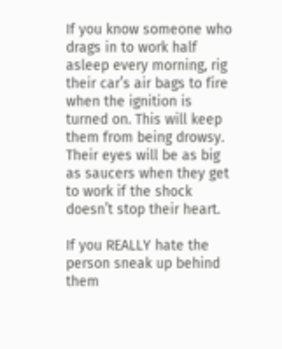If you know someone who drags in to work half asleep every morning, rig their car’s air bags to fire when the ignition is turned on. This will keep them from being drowsy. Their eyes will be as big as saucers when they get to work if the shock doesn’t stop their heart.

If you REALLY hate the person sneak up behind them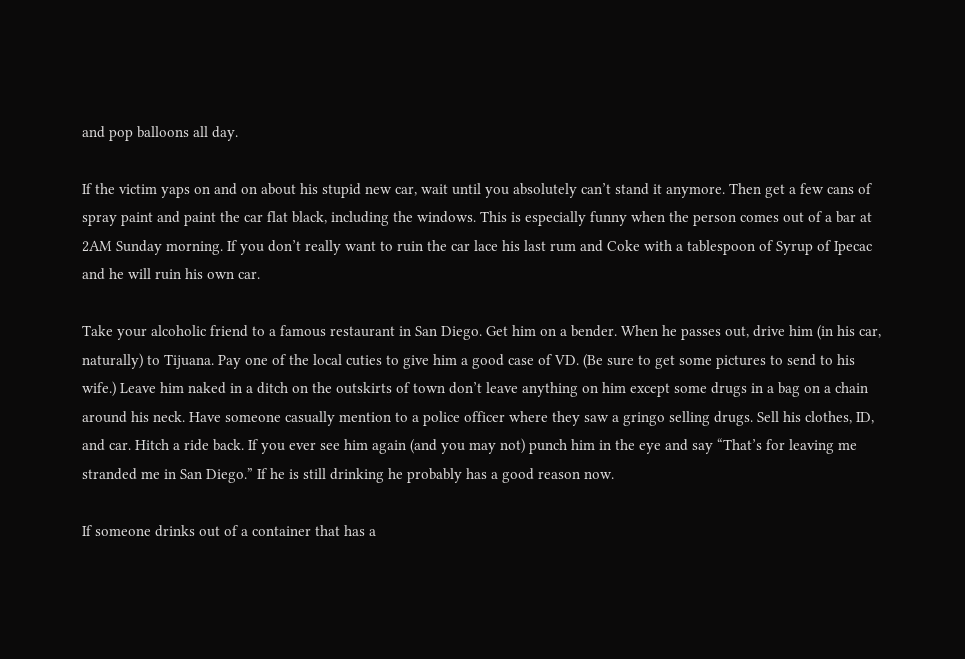and pop balloons all day.

If the victim yaps on and on about his stupid new car, wait until you absolutely can’t stand it anymore. Then get a few cans of spray paint and paint the car flat black, including the windows. This is especially funny when the person comes out of a bar at 2AM Sunday morning. If you don’t really want to ruin the car lace his last rum and Coke with a tablespoon of Syrup of Ipecac and he will ruin his own car.

Take your alcoholic friend to a famous restaurant in San Diego. Get him on a bender. When he passes out, drive him (in his car, naturally) to Tijuana. Pay one of the local cuties to give him a good case of VD. (Be sure to get some pictures to send to his wife.) Leave him naked in a ditch on the outskirts of town don’t leave anything on him except some drugs in a bag on a chain around his neck. Have someone casually mention to a police officer where they saw a gringo selling drugs. Sell his clothes, ID, and car. Hitch a ride back. If you ever see him again (and you may not) punch him in the eye and say “That’s for leaving me stranded me in San Diego.” If he is still drinking he probably has a good reason now.

If someone drinks out of a container that has a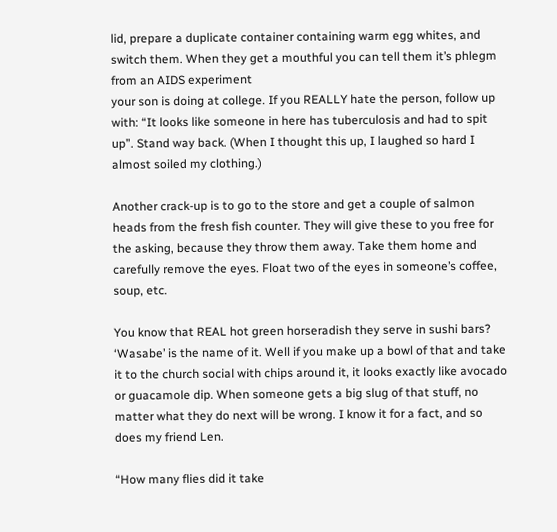lid, prepare a duplicate container containing warm egg whites, and switch them. When they get a mouthful you can tell them it’s phlegm from an AIDS experiment
your son is doing at college. If you REALLY hate the person, follow up with: “It looks like someone in here has tuberculosis and had to spit up”. Stand way back. (When I thought this up, I laughed so hard I almost soiled my clothing.)

Another crack-up is to go to the store and get a couple of salmon heads from the fresh fish counter. They will give these to you free for the asking, because they throw them away. Take them home and carefully remove the eyes. Float two of the eyes in someone’s coffee, soup, etc.

You know that REAL hot green horseradish they serve in sushi bars? ‘Wasabe’ is the name of it. Well if you make up a bowl of that and take it to the church social with chips around it, it looks exactly like avocado or guacamole dip. When someone gets a big slug of that stuff, no matter what they do next will be wrong. I know it for a fact, and so does my friend Len.

“How many flies did it take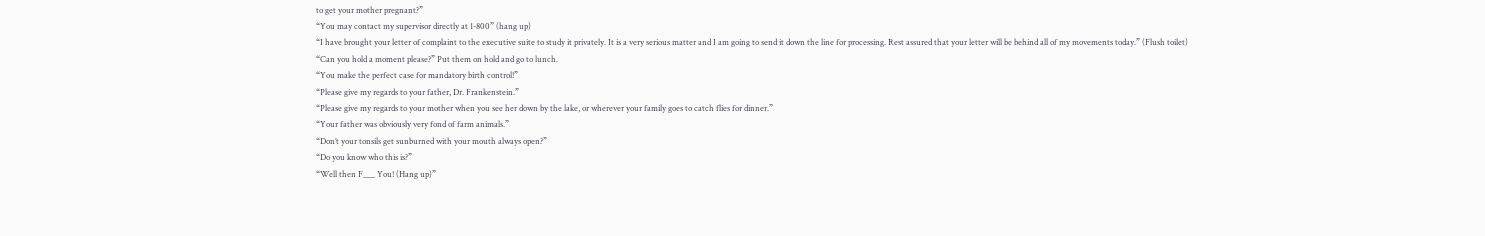to get your mother pregnant?”
“You may contact my supervisor directly at 1-800” (hang up)
“I have brought your letter of complaint to the executive suite to study it privately. It is a very serious matter and I am going to send it down the line for processing. Rest assured that your letter will be behind all of my movements today.” (Flush toilet)
“Can you hold a moment please?” Put them on hold and go to lunch.
“You make the perfect case for mandatory birth control!”
“Please give my regards to your father, Dr. Frankenstein.”
“Please give my regards to your mother when you see her down by the lake, or wherever your family goes to catch flies for dinner.”
“Your father was obviously very fond of farm animals.”
“Don’t your tonsils get sunburned with your mouth always open?”
“Do you know who this is?”
“Well then F___ You! (Hang up)”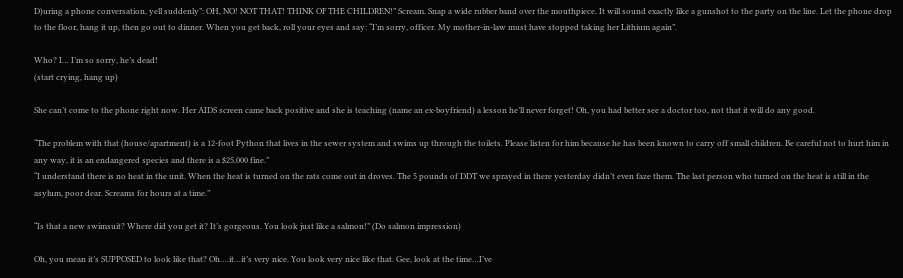D)uring a phone conversation, yell suddenly”: OH, NO! NOT THAT! THINK OF THE CHILDREN!” Scream. Snap a wide rubber band over the mouthpiece. It will sound exactly like a gunshot to the party on the line. Let the phone drop to the floor, hang it up, then go out to dinner. When you get back, roll your eyes and say: “I’m sorry, officer. My mother-in-law must have stopped taking her Lithium again”.

Who? I… I’m so sorry, he’s dead!
(start crying, hang up)

She can’t come to the phone right now. Her AIDS screen came back positive and she is teaching (name an ex-boyfriend) a lesson he’ll never forget! Oh, you had better see a doctor too, not that it will do any good.

“The problem with that (house/apartment) is a 12-foot Python that lives in the sewer system and swims up through the toilets. Please listen for him because he has been known to carry off small children. Be careful not to hurt him in any way, it is an endangered species and there is a $25,000 fine.”
“I understand there is no heat in the unit. When the heat is turned on the rats come out in droves. The 5 pounds of DDT we sprayed in there yesterday didn’t even faze them. The last person who turned on the heat is still in the asylum, poor dear. Screams for hours at a time.”

“Is that a new swimsuit? Where did you get it? It’s gorgeous. You look just like a salmon!” (Do salmon impression)

Oh, you mean it’s SUPPOSED to look like that? Oh….it…it’s very nice. You look very nice like that. Gee, look at the time…I’ve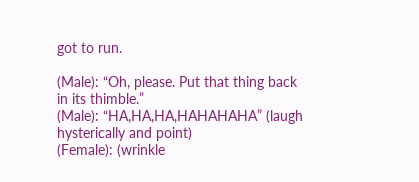got to run.

(Male): “Oh, please. Put that thing back in its thimble.”
(Male): “HA,HA,HA,HAHAHAHA” (laugh hysterically and point)
(Female): (wrinkle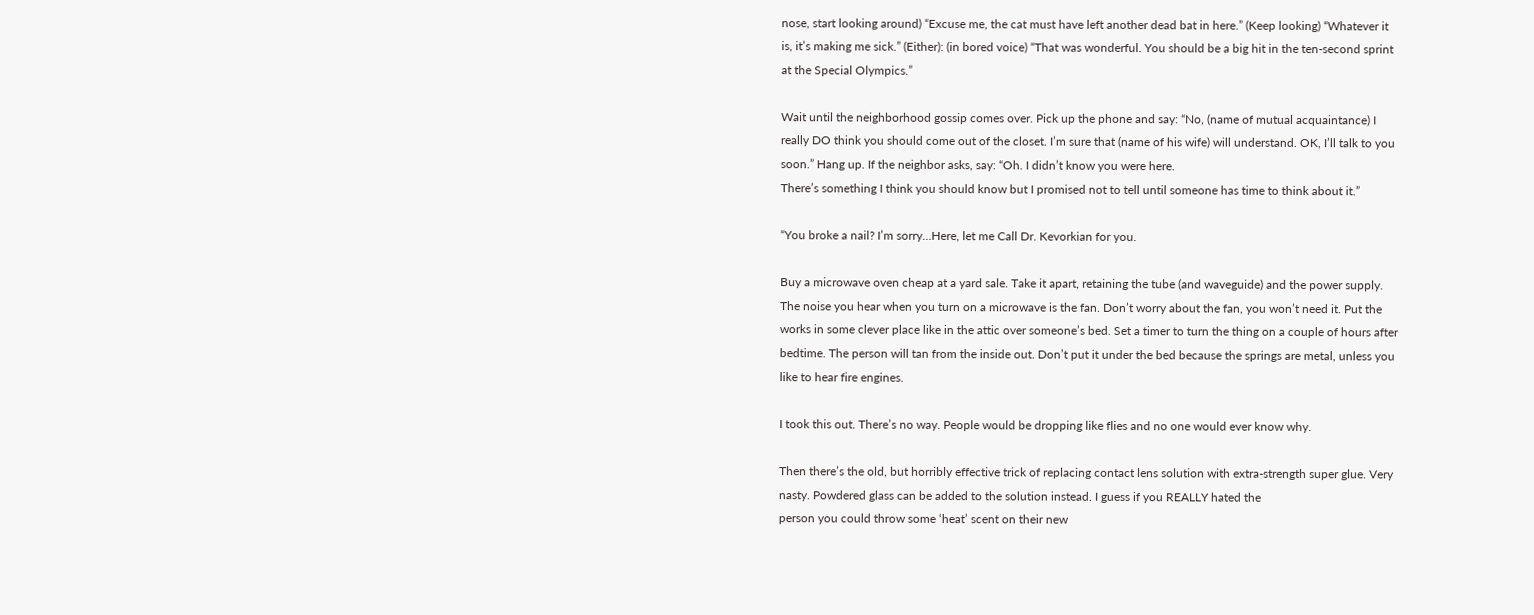nose, start looking around) “Excuse me, the cat must have left another dead bat in here.” (Keep looking) “Whatever it is, it’s making me sick.” (Either): (in bored voice) “That was wonderful. You should be a big hit in the ten-second sprint at the Special Olympics.”

Wait until the neighborhood gossip comes over. Pick up the phone and say: “No, (name of mutual acquaintance) I really DO think you should come out of the closet. I’m sure that (name of his wife) will understand. OK, I’ll talk to you soon.” Hang up. If the neighbor asks, say: “Oh. I didn’t know you were here.
There’s something I think you should know but I promised not to tell until someone has time to think about it.”

“You broke a nail? I’m sorry…Here, let me Call Dr. Kevorkian for you.

Buy a microwave oven cheap at a yard sale. Take it apart, retaining the tube (and waveguide) and the power supply. The noise you hear when you turn on a microwave is the fan. Don’t worry about the fan, you won’t need it. Put the works in some clever place like in the attic over someone’s bed. Set a timer to turn the thing on a couple of hours after bedtime. The person will tan from the inside out. Don’t put it under the bed because the springs are metal, unless you like to hear fire engines.

I took this out. There’s no way. People would be dropping like flies and no one would ever know why.

Then there’s the old, but horribly effective trick of replacing contact lens solution with extra-strength super glue. Very nasty. Powdered glass can be added to the solution instead. I guess if you REALLY hated the
person you could throw some ‘heat’ scent on their new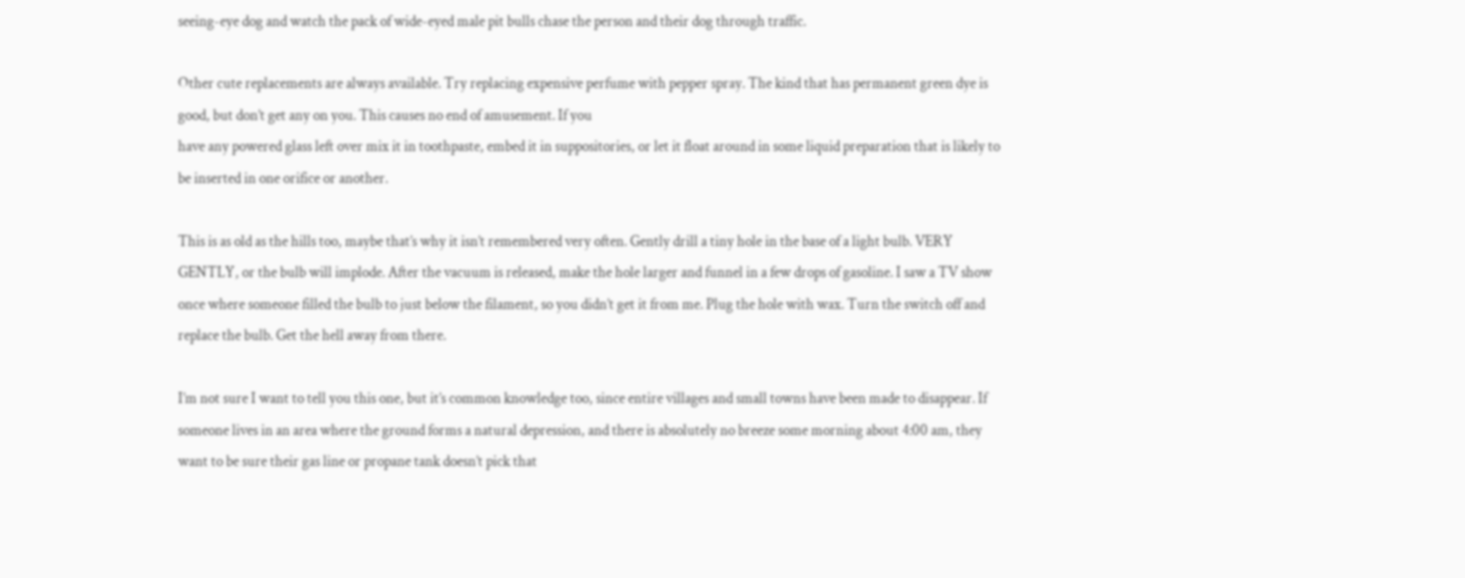seeing-eye dog and watch the pack of wide-eyed male pit bulls chase the person and their dog through traffic.

Other cute replacements are always available. Try replacing expensive perfume with pepper spray. The kind that has permanent green dye is good, but don’t get any on you. This causes no end of amusement. If you
have any powered glass left over mix it in toothpaste, embed it in suppositories, or let it float around in some liquid preparation that is likely to be inserted in one orifice or another.

This is as old as the hills too, maybe that’s why it isn’t remembered very often. Gently drill a tiny hole in the base of a light bulb. VERY GENTLY, or the bulb will implode. After the vacuum is released, make the hole larger and funnel in a few drops of gasoline. I saw a TV show once where someone filled the bulb to just below the filament, so you didn’t get it from me. Plug the hole with wax. Turn the switch off and replace the bulb. Get the hell away from there.

I’m not sure I want to tell you this one, but it’s common knowledge too, since entire villages and small towns have been made to disappear. If someone lives in an area where the ground forms a natural depression, and there is absolutely no breeze some morning about 4:00 am, they want to be sure their gas line or propane tank doesn’t pick that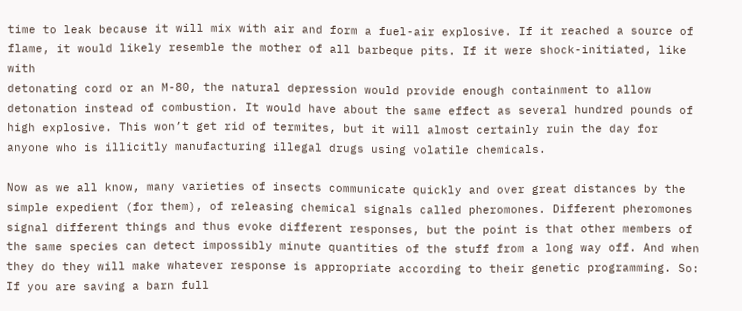time to leak because it will mix with air and form a fuel-air explosive. If it reached a source of flame, it would likely resemble the mother of all barbeque pits. If it were shock-initiated, like with
detonating cord or an M-80, the natural depression would provide enough containment to allow detonation instead of combustion. It would have about the same effect as several hundred pounds of high explosive. This won’t get rid of termites, but it will almost certainly ruin the day for anyone who is illicitly manufacturing illegal drugs using volatile chemicals.

Now as we all know, many varieties of insects communicate quickly and over great distances by the simple expedient (for them), of releasing chemical signals called pheromones. Different pheromones signal different things and thus evoke different responses, but the point is that other members of the same species can detect impossibly minute quantities of the stuff from a long way off. And when they do they will make whatever response is appropriate according to their genetic programming. So: If you are saving a barn full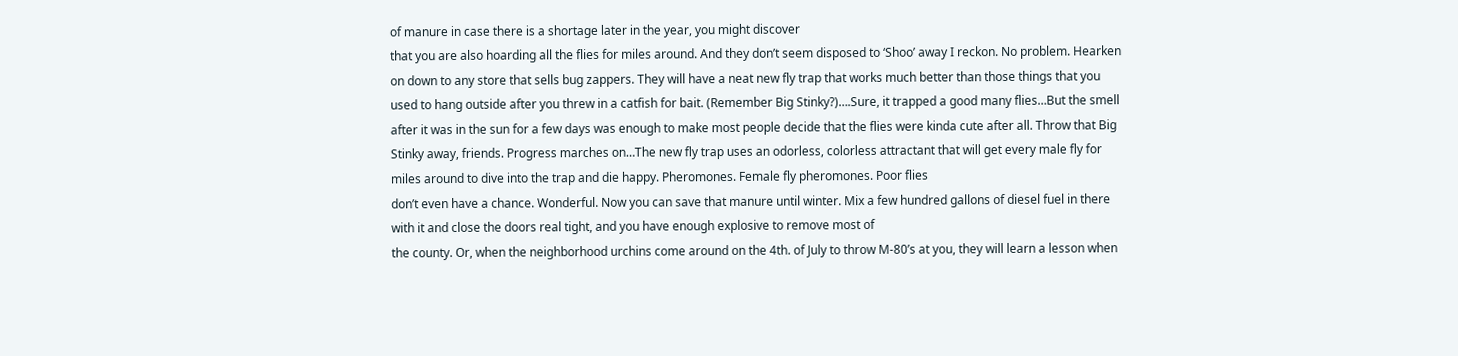of manure in case there is a shortage later in the year, you might discover
that you are also hoarding all the flies for miles around. And they don’t seem disposed to ‘Shoo’ away I reckon. No problem. Hearken on down to any store that sells bug zappers. They will have a neat new fly trap that works much better than those things that you used to hang outside after you threw in a catfish for bait. (Remember Big Stinky?)….Sure, it trapped a good many flies…But the smell after it was in the sun for a few days was enough to make most people decide that the flies were kinda cute after all. Throw that Big Stinky away, friends. Progress marches on…The new fly trap uses an odorless, colorless attractant that will get every male fly for miles around to dive into the trap and die happy. Pheromones. Female fly pheromones. Poor flies
don’t even have a chance. Wonderful. Now you can save that manure until winter. Mix a few hundred gallons of diesel fuel in there with it and close the doors real tight, and you have enough explosive to remove most of
the county. Or, when the neighborhood urchins come around on the 4th. of July to throw M-80’s at you, they will learn a lesson when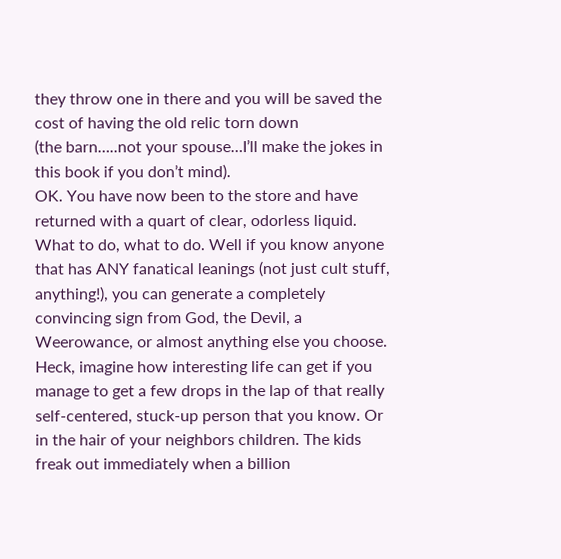they throw one in there and you will be saved the cost of having the old relic torn down
(the barn…..not your spouse…I’ll make the jokes in this book if you don’t mind).
OK. You have now been to the store and have returned with a quart of clear, odorless liquid. What to do, what to do. Well if you know anyone that has ANY fanatical leanings (not just cult stuff, anything!), you can generate a completely convincing sign from God, the Devil, a Weerowance, or almost anything else you choose. Heck, imagine how interesting life can get if you manage to get a few drops in the lap of that really self-centered, stuck-up person that you know. Or in the hair of your neighbors children. The kids freak out immediately when a billion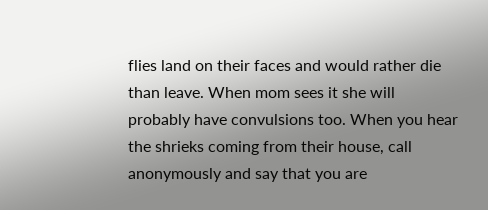flies land on their faces and would rather die than leave. When mom sees it she will probably have convulsions too. When you hear the shrieks coming from their house, call anonymously and say that you are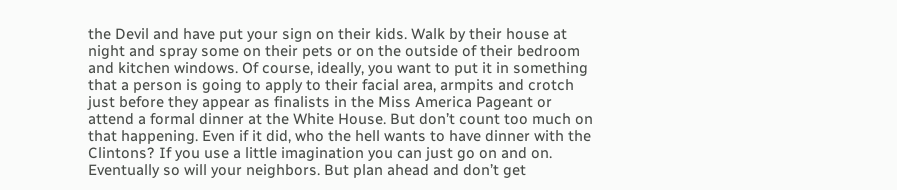the Devil and have put your sign on their kids. Walk by their house at night and spray some on their pets or on the outside of their bedroom and kitchen windows. Of course, ideally, you want to put it in something that a person is going to apply to their facial area, armpits and crotch just before they appear as finalists in the Miss America Pageant or attend a formal dinner at the White House. But don’t count too much on that happening. Even if it did, who the hell wants to have dinner with the Clintons? If you use a little imagination you can just go on and on. Eventually so will your neighbors. But plan ahead and don’t get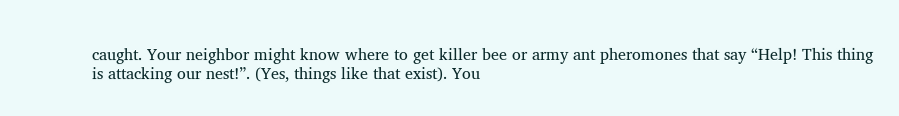caught. Your neighbor might know where to get killer bee or army ant pheromones that say “Help! This thing is attacking our nest!”. (Yes, things like that exist). You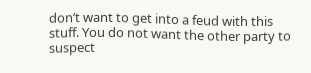don’t want to get into a feud with this stuff. You do not want the other party to suspect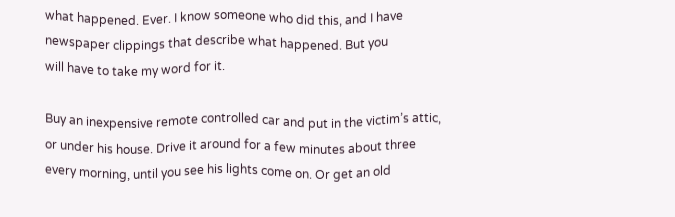what happened. Ever. I know someone who did this, and I have newspaper clippings that describe what happened. But you
will have to take my word for it.

Buy an inexpensive remote controlled car and put in the victim’s attic, or under his house. Drive it around for a few minutes about three every morning, until you see his lights come on. Or get an old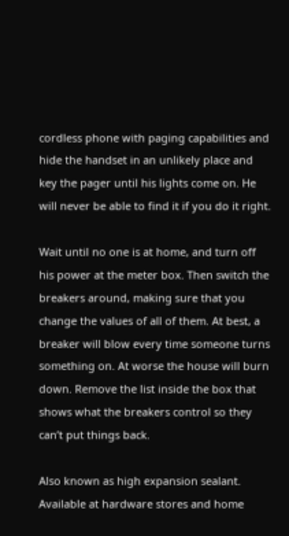cordless phone with paging capabilities and hide the handset in an unlikely place and key the pager until his lights come on. He will never be able to find it if you do it right.

Wait until no one is at home, and turn off his power at the meter box. Then switch the breakers around, making sure that you change the values of all of them. At best, a breaker will blow every time someone turns something on. At worse the house will burn down. Remove the list inside the box that shows what the breakers control so they can’t put things back.

Also known as high expansion sealant. Available at hardware stores and home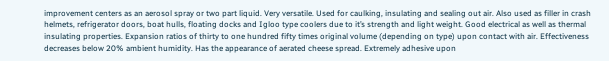improvement centers as an aerosol spray or two part liquid. Very versatile. Used for caulking, insulating and sealing out air. Also used as filler in crash helmets, refrigerator doors, boat hulls, floating docks and Igloo type coolers due to it’s strength and light weight. Good electrical as well as thermal insulating properties. Expansion ratios of thirty to one hundred fifty times original volume (depending on type) upon contact with air. Effectiveness decreases below 20% ambient humidity. Has the appearance of aerated cheese spread. Extremely adhesive upon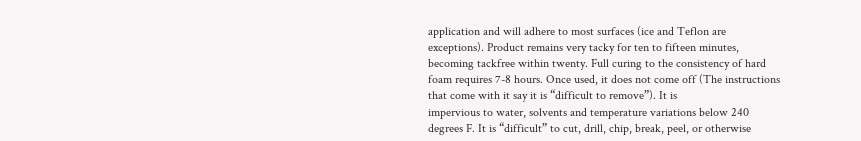application and will adhere to most surfaces (ice and Teflon are exceptions). Product remains very tacky for ten to fifteen minutes, becoming tackfree within twenty. Full curing to the consistency of hard foam requires 7-8 hours. Once used, it does not come off (The instructions that come with it say it is “difficult to remove”). It is
impervious to water, solvents and temperature variations below 240 degrees F. It is “difficult” to cut, drill, chip, break, peel, or otherwise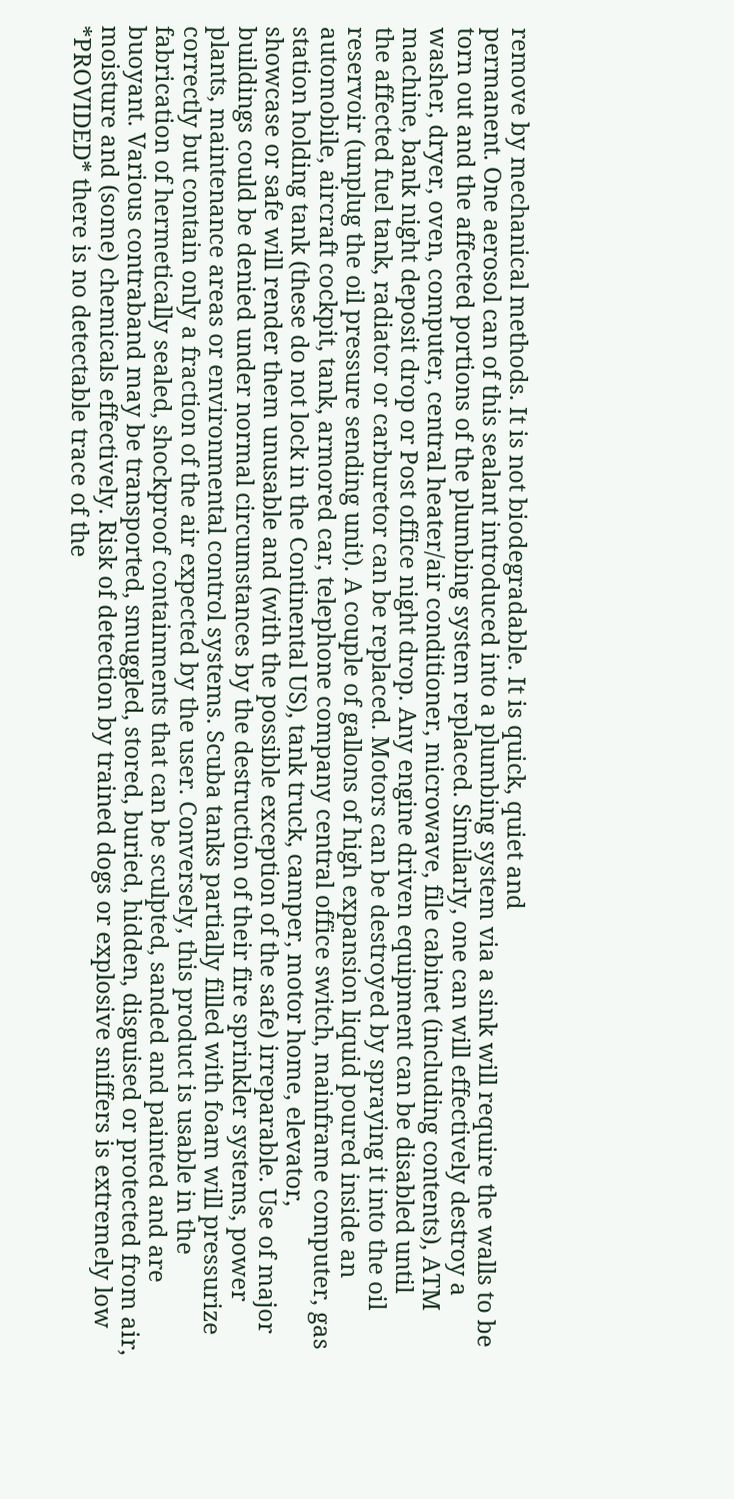remove by mechanical methods. It is not biodegradable. It is quick, quiet and
permanent. One aerosol can of this sealant introduced into a plumbing system via a sink will require the walls to be torn out and the affected portions of the plumbing system replaced. Similarly, one can will effectively destroy a
washer, dryer, oven, computer, central heater/air conditioner, microwave, file cabinet (including contents), ATM machine, bank night deposit drop or Post office night drop. Any engine driven equipment can be disabled until
the affected fuel tank, radiator or carburetor can be replaced. Motors can be destroyed by spraying it into the oil reservoir (unplug the oil pressure sending unit). A couple of gallons of high expansion liquid poured inside an
automobile, aircraft cockpit, tank, armored car, telephone company central office switch, mainframe computer, gas station holding tank (these do not lock in the Continental US), tank truck, camper, motor home, elevator,
showcase or safe will render them unusable and (with the possible exception of the safe) irreparable. Use of major buildings could be denied under normal circumstances by the destruction of their fire sprinkler systems, power plants, maintenance areas or environmental control systems. Scuba tanks partially filled with foam will pressurize correctly but contain only a fraction of the air expected by the user. Conversely, this product is usable in the fabrication of hermetically sealed, shockproof containments that can be sculpted, sanded and painted and are buoyant. Various contraband may be transported, smuggled, stored, buried, hidden, disguised or protected from air, moisture and (some) chemicals effectively. Risk of detection by trained dogs or explosive sniffers is extremely low *PROVIDED* there is no detectable trace of the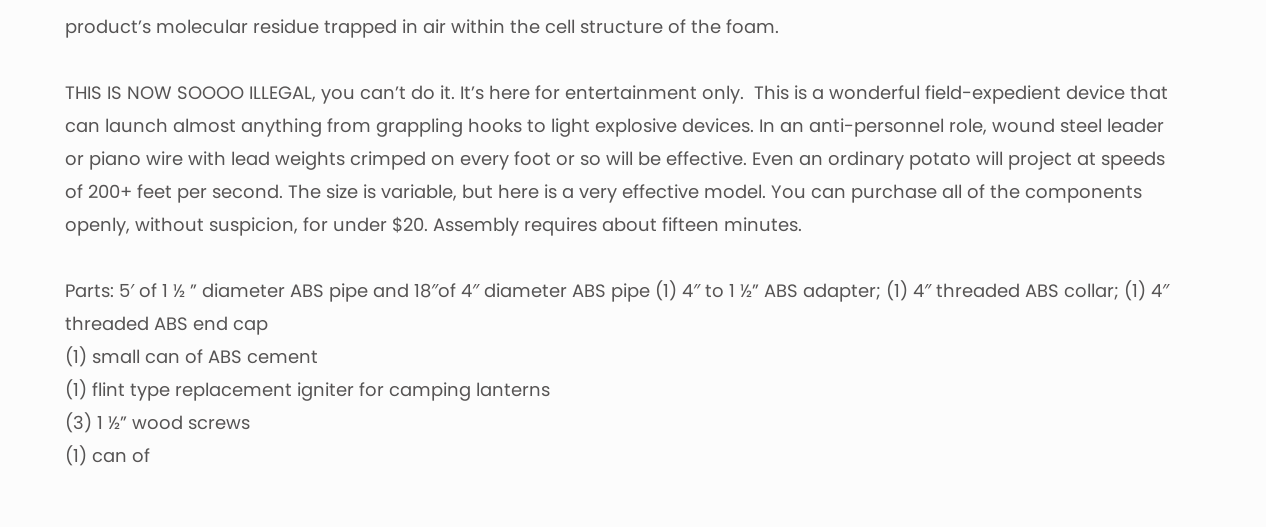product’s molecular residue trapped in air within the cell structure of the foam.

THIS IS NOW SOOOO ILLEGAL, you can’t do it. It’s here for entertainment only.  This is a wonderful field-expedient device that can launch almost anything from grappling hooks to light explosive devices. In an anti-personnel role, wound steel leader or piano wire with lead weights crimped on every foot or so will be effective. Even an ordinary potato will project at speeds of 200+ feet per second. The size is variable, but here is a very effective model. You can purchase all of the components openly, without suspicion, for under $20. Assembly requires about fifteen minutes.

Parts: 5′ of 1 ½ ” diameter ABS pipe and 18″of 4″ diameter ABS pipe (1) 4″ to 1 ½” ABS adapter; (1) 4″ threaded ABS collar; (1) 4″ threaded ABS end cap
(1) small can of ABS cement
(1) flint type replacement igniter for camping lanterns
(3) 1 ½” wood screws
(1) can of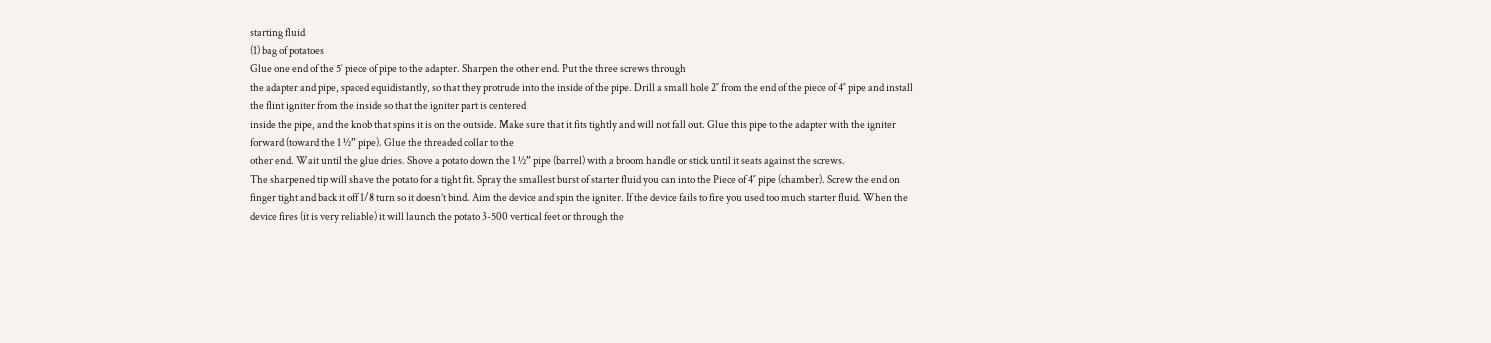starting fluid
(1) bag of potatoes
Glue one end of the 5′ piece of pipe to the adapter. Sharpen the other end. Put the three screws through
the adapter and pipe, spaced equidistantly, so that they protrude into the inside of the pipe. Drill a small hole 2″ from the end of the piece of 4″ pipe and install the flint igniter from the inside so that the igniter part is centered
inside the pipe, and the knob that spins it is on the outside. Make sure that it fits tightly and will not fall out. Glue this pipe to the adapter with the igniter forward (toward the 1 ½” pipe). Glue the threaded collar to the
other end. Wait until the glue dries. Shove a potato down the 1 ½” pipe (barrel) with a broom handle or stick until it seats against the screws.
The sharpened tip will shave the potato for a tight fit. Spray the smallest burst of starter fluid you can into the Piece of 4″ pipe (chamber). Screw the end on finger tight and back it off 1/8 turn so it doesn’t bind. Aim the device and spin the igniter. If the device fails to fire you used too much starter fluid. When the device fires (it is very reliable) it will launch the potato 3-500 vertical feet or through the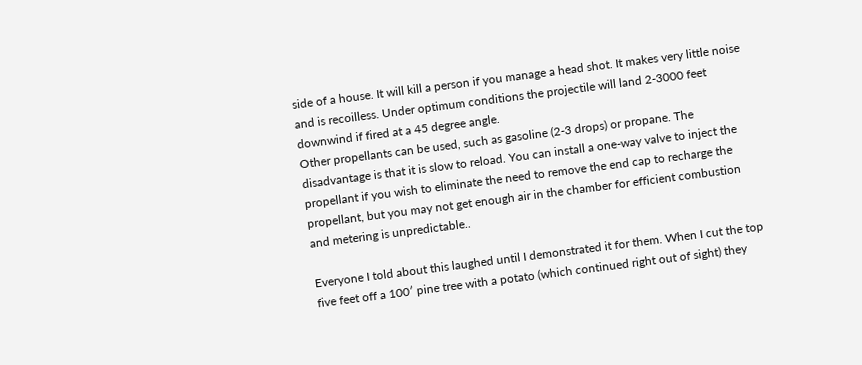side of a house. It will kill a person if you manage a head shot. It makes very little noise and is recoilless. Under optimum conditions the projectile will land 2-3000 feet downwind if fired at a 45 degree angle.
Other propellants can be used, such as gasoline (2-3 drops) or propane. The disadvantage is that it is slow to reload. You can install a one-way valve to inject the propellant if you wish to eliminate the need to remove the end cap to recharge the propellant, but you may not get enough air in the chamber for efficient combustion and metering is unpredictable..

Everyone I told about this laughed until I demonstrated it for them. When I cut the top five feet off a 100′ pine tree with a potato (which continued right out of sight) they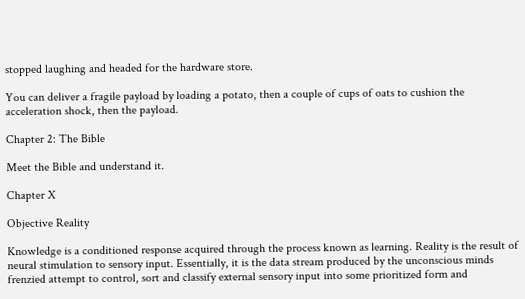stopped laughing and headed for the hardware store.

You can deliver a fragile payload by loading a potato, then a couple of cups of oats to cushion the acceleration shock, then the payload.

Chapter 2: The Bible

Meet the Bible and understand it.

Chapter X

Objective Reality

Knowledge is a conditioned response acquired through the process known as learning. Reality is the result of neural stimulation to sensory input. Essentially, it is the data stream produced by the unconscious minds frenzied attempt to control, sort and classify external sensory input into some prioritized form and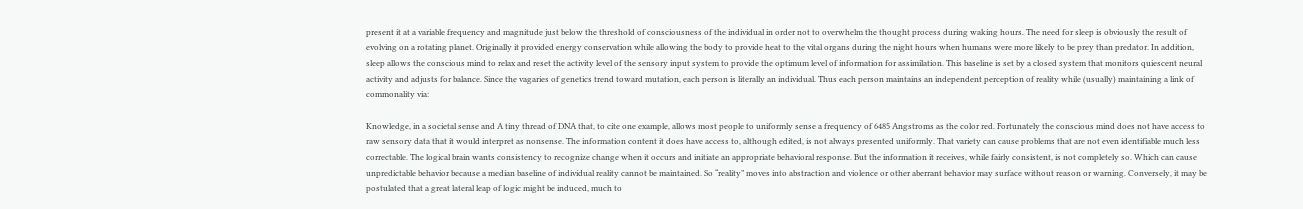present it at a variable frequency and magnitude just below the threshold of consciousness of the individual in order not to overwhelm the thought process during waking hours. The need for sleep is obviously the result of evolving on a rotating planet. Originally it provided energy conservation while allowing the body to provide heat to the vital organs during the night hours when humans were more likely to be prey than predator. In addition, sleep allows the conscious mind to relax and reset the activity level of the sensory input system to provide the optimum level of information for assimilation. This baseline is set by a closed system that monitors quiescent neural activity and adjusts for balance. Since the vagaries of genetics trend toward mutation, each person is literally an individual. Thus each person maintains an independent perception of reality while (usually) maintaining a link of commonality via:

Knowledge, in a societal sense and A tiny thread of DNA that, to cite one example, allows most people to uniformly sense a frequency of 6485 Angstroms as the color red. Fortunately the conscious mind does not have access to raw sensory data that it would interpret as nonsense. The information content it does have access to, although edited, is not always presented uniformly. That variety can cause problems that are not even identifiable much less correctable. The logical brain wants consistency to recognize change when it occurs and initiate an appropriate behavioral response. But the information it receives, while fairly consistent, is not completely so. Which can cause unpredictable behavior because a median baseline of individual reality cannot be maintained. So “reality” moves into abstraction and violence or other aberrant behavior may surface without reason or warning. Conversely, it may be postulated that a great lateral leap of logic might be induced, much to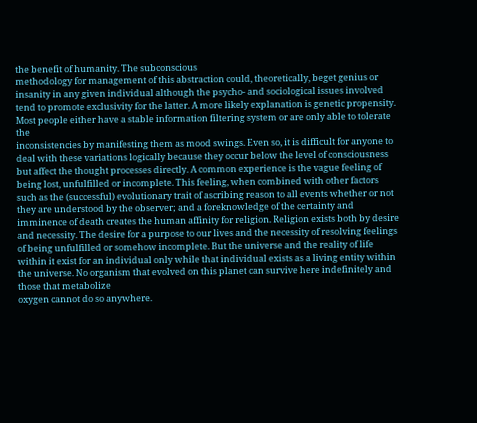the benefit of humanity. The subconscious
methodology for management of this abstraction could, theoretically, beget genius or insanity in any given individual although the psycho- and sociological issues involved tend to promote exclusivity for the latter. A more likely explanation is genetic propensity. Most people either have a stable information filtering system or are only able to tolerate the
inconsistencies by manifesting them as mood swings. Even so, it is difficult for anyone to deal with these variations logically because they occur below the level of consciousness but affect the thought processes directly. A common experience is the vague feeling of being lost, unfulfilled or incomplete. This feeling, when combined with other factors such as the (successful) evolutionary trait of ascribing reason to all events whether or not they are understood by the observer; and a foreknowledge of the certainty and imminence of death creates the human affinity for religion. Religion exists both by desire and necessity. The desire for a purpose to our lives and the necessity of resolving feelings of being unfulfilled or somehow incomplete. But the universe and the reality of life within it exist for an individual only while that individual exists as a living entity within the universe. No organism that evolved on this planet can survive here indefinitely and those that metabolize
oxygen cannot do so anywhere.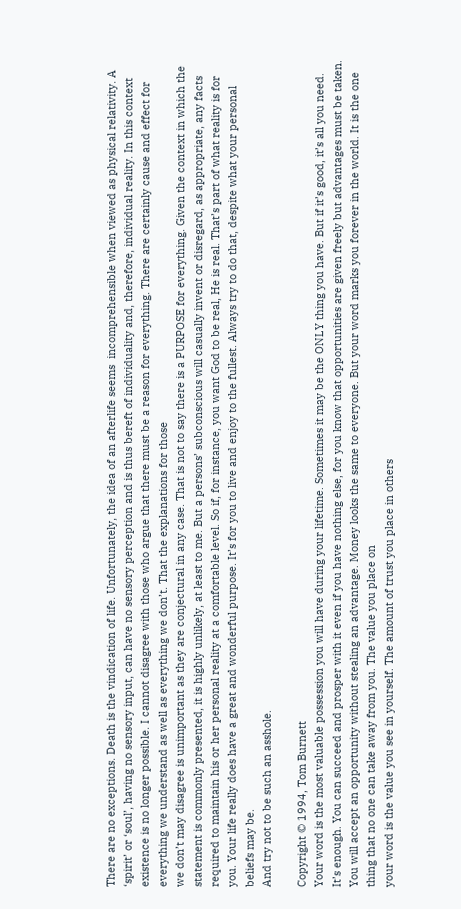There are no exceptions. Death is the vindication of life. Unfortunately, the idea of an afterlife seems  incomprehensible when viewed as physical relativity. A ‘spirit’ or ‘soul’, having no sensory input, can have no sensory perception and is thus bereft of individuality and, therefore, individual reality. In this context existence is no longer possible. I cannot disagree with those who argue that there must be a reason for everything. There are certainly cause and effect for everything we understand as well as everything we don’t. That the explanations for those
we don’t may disagree is unimportant as they are conjectural in any case. That is not to say there is a PURPOSE for everything. Given the context in which the statement is commonly presented, it is highly unlikely, at least to me. But a persons’ subconscious will casually invent or disregard, as appropriate, any facts required to maintain his or her personal reality at a comfortable level. So if, for instance, you want God to be real, He is real. That’s part of what reality is for you. Your life really does have a great and wonderful purpose. It’s for you to live and enjoy to the fullest. Always try to do that, despite what your personal beliefs may be.
And try not to be such an asshole.

Copyright © 1994, Tom Burnett
Your word is the most valuable possession you will have during your lifetime. Sometimes it may be the ONLY thing you have. But if it’s good, it’s all you need. It’s enough. You can succeed and prosper with it even if you have nothing else, for you know that opportunities are given freely but advantages must be taken. You will accept an opportunity without stealing an advantage. Money looks the same to everyone. But your word marks you forever in the world. It is the one thing that no one can take away from you. The value you place on
your word is the value you see in yourself. The amount of trust you place in others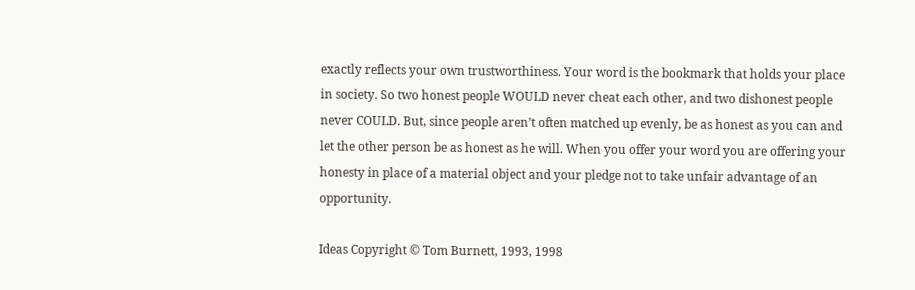exactly reflects your own trustworthiness. Your word is the bookmark that holds your place in society. So two honest people WOULD never cheat each other, and two dishonest people never COULD. But, since people aren’t often matched up evenly, be as honest as you can and let the other person be as honest as he will. When you offer your word you are offering your honesty in place of a material object and your pledge not to take unfair advantage of an opportunity.

Ideas Copyright © Tom Burnett, 1993, 1998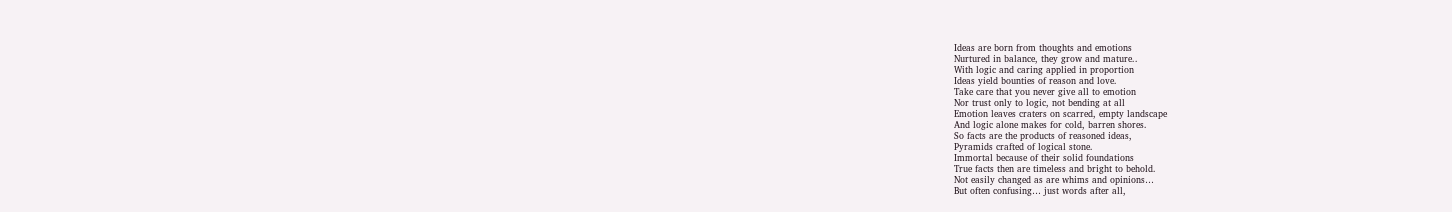Ideas are born from thoughts and emotions
Nurtured in balance, they grow and mature..
With logic and caring applied in proportion
Ideas yield bounties of reason and love.
Take care that you never give all to emotion
Nor trust only to logic, not bending at all
Emotion leaves craters on scarred, empty landscape
And logic alone makes for cold, barren shores.
So facts are the products of reasoned ideas,
Pyramids crafted of logical stone.
Immortal because of their solid foundations
True facts then are timeless and bright to behold.
Not easily changed as are whims and opinions…
But often confusing… just words after all,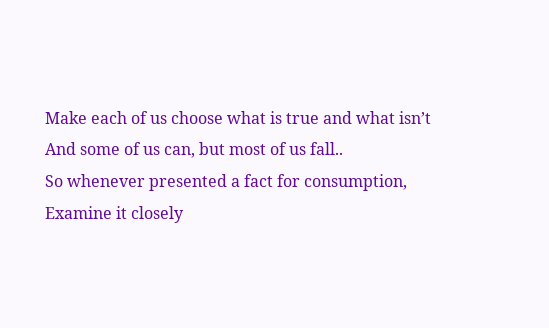Make each of us choose what is true and what isn’t
And some of us can, but most of us fall..
So whenever presented a fact for consumption,
Examine it closely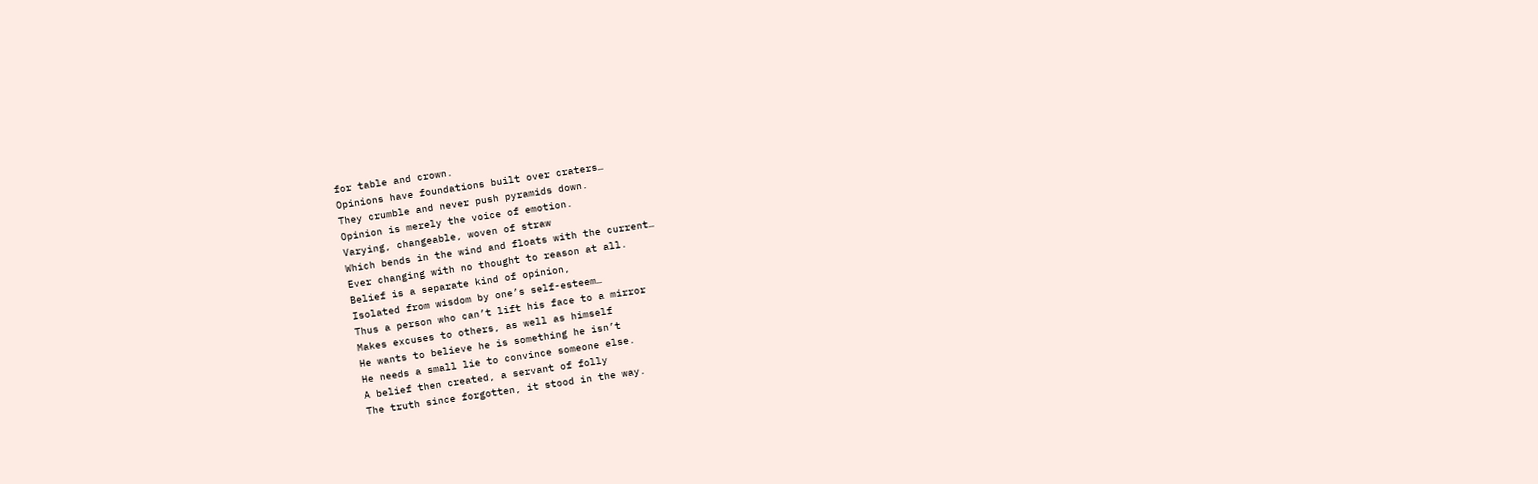for table and crown.
Opinions have foundations built over craters…
They crumble and never push pyramids down.
Opinion is merely the voice of emotion.
Varying, changeable, woven of straw
Which bends in the wind and floats with the current…
Ever changing with no thought to reason at all.
Belief is a separate kind of opinion,
Isolated from wisdom by one’s self-esteem…
Thus a person who can’t lift his face to a mirror
Makes excuses to others, as well as himself
He wants to believe he is something he isn’t
He needs a small lie to convince someone else.
A belief then created, a servant of folly
The truth since forgotten, it stood in the way.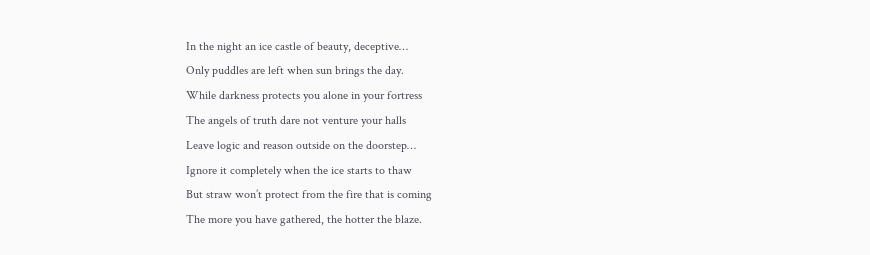In the night an ice castle of beauty, deceptive…
Only puddles are left when sun brings the day.
While darkness protects you alone in your fortress
The angels of truth dare not venture your halls
Leave logic and reason outside on the doorstep…
Ignore it completely when the ice starts to thaw
But straw won’t protect from the fire that is coming
The more you have gathered, the hotter the blaze.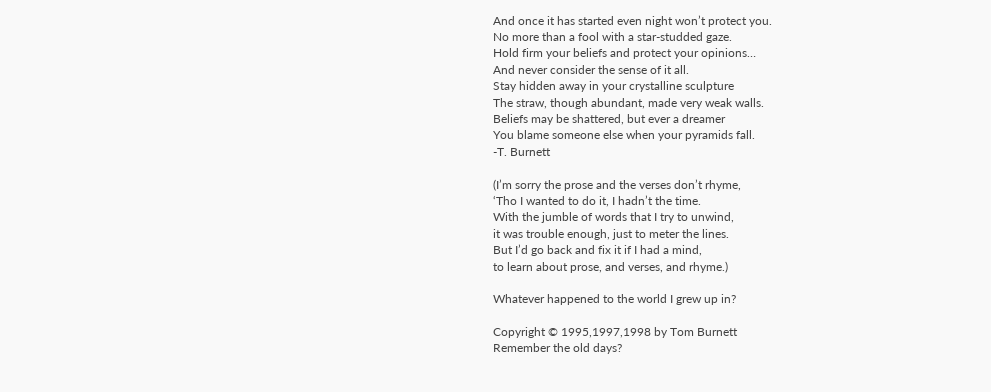And once it has started even night won’t protect you.
No more than a fool with a star-studded gaze.
Hold firm your beliefs and protect your opinions…
And never consider the sense of it all.
Stay hidden away in your crystalline sculpture
The straw, though abundant, made very weak walls.
Beliefs may be shattered, but ever a dreamer
You blame someone else when your pyramids fall.
-T. Burnett

(I’m sorry the prose and the verses don’t rhyme,
‘Tho I wanted to do it, I hadn’t the time.
With the jumble of words that I try to unwind,
it was trouble enough, just to meter the lines.
But I’d go back and fix it if I had a mind,
to learn about prose, and verses, and rhyme.)

Whatever happened to the world I grew up in?

Copyright © 1995,1997,1998 by Tom Burnett
Remember the old days?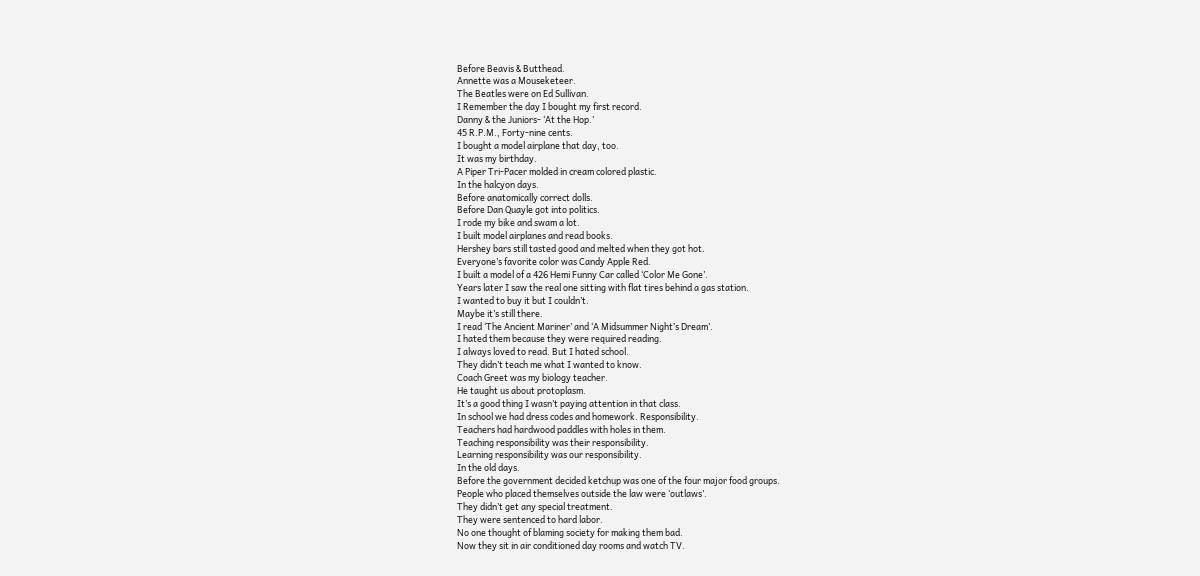Before Beavis & Butthead.
Annette was a Mouseketeer.
The Beatles were on Ed Sullivan.
I Remember the day I bought my first record.
Danny & the Juniors- ‘At the Hop.’
45 R.P.M., Forty-nine cents.
I bought a model airplane that day, too.
It was my birthday.
A Piper Tri-Pacer molded in cream colored plastic.
In the halcyon days.
Before anatomically correct dolls.
Before Dan Quayle got into politics.
I rode my bike and swam a lot.
I built model airplanes and read books.
Hershey bars still tasted good and melted when they got hot.
Everyone’s favorite color was Candy Apple Red.
I built a model of a 426 Hemi Funny Car called ‘Color Me Gone’.
Years later I saw the real one sitting with flat tires behind a gas station.
I wanted to buy it but I couldn’t.
Maybe it’s still there.
I read ‘The Ancient Mariner’ and ‘A Midsummer Night’s Dream’.
I hated them because they were required reading.
I always loved to read. But I hated school.
They didn’t teach me what I wanted to know.
Coach Greet was my biology teacher.
He taught us about protoplasm.
It’s a good thing I wasn’t paying attention in that class.
In school we had dress codes and homework. Responsibility.
Teachers had hardwood paddles with holes in them.
Teaching responsibility was their responsibility.
Learning responsibility was our responsibility.
In the old days.
Before the government decided ketchup was one of the four major food groups.
People who placed themselves outside the law were ‘outlaws’.
They didn’t get any special treatment.
They were sentenced to hard labor.
No one thought of blaming society for making them bad.
Now they sit in air conditioned day rooms and watch TV.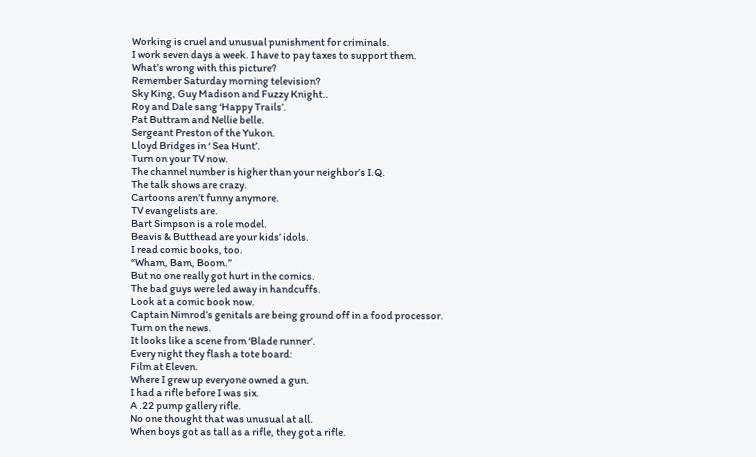Working is cruel and unusual punishment for criminals.
I work seven days a week. I have to pay taxes to support them.
What’s wrong with this picture?
Remember Saturday morning television?
Sky King, Guy Madison and Fuzzy Knight..
Roy and Dale sang ‘Happy Trails’.
Pat Buttram and Nellie belle.
Sergeant Preston of the Yukon.
Lloyd Bridges in ‘ Sea Hunt’.
Turn on your TV now.
The channel number is higher than your neighbor’s I.Q.
The talk shows are crazy.
Cartoons aren’t funny anymore.
TV evangelists are.
Bart Simpson is a role model.
Beavis & Butthead are your kids’ idols.
I read comic books, too.
“Wham, Bam, Boom.”
But no one really got hurt in the comics.
The bad guys were led away in handcuffs.
Look at a comic book now.
Captain Nimrod’s genitals are being ground off in a food processor.
Turn on the news.
It looks like a scene from ‘Blade runner’.
Every night they flash a tote board:
Film at Eleven.
Where I grew up everyone owned a gun.
I had a rifle before I was six.
A .22 pump gallery rifle.
No one thought that was unusual at all.
When boys got as tall as a rifle, they got a rifle.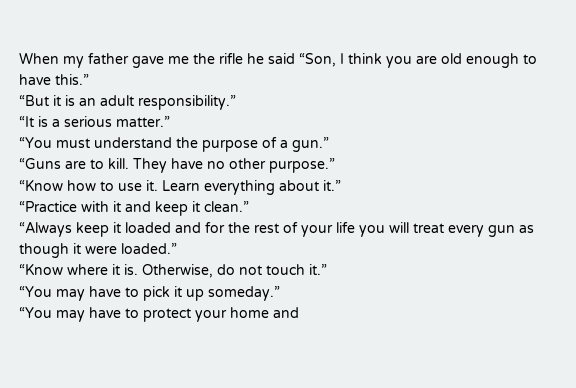When my father gave me the rifle he said “Son, I think you are old enough to have this.”
“But it is an adult responsibility.”
“It is a serious matter.”
“You must understand the purpose of a gun.”
“Guns are to kill. They have no other purpose.”
“Know how to use it. Learn everything about it.”
“Practice with it and keep it clean.”
“Always keep it loaded and for the rest of your life you will treat every gun as though it were loaded.”
“Know where it is. Otherwise, do not touch it.”
“You may have to pick it up someday.”
“You may have to protect your home and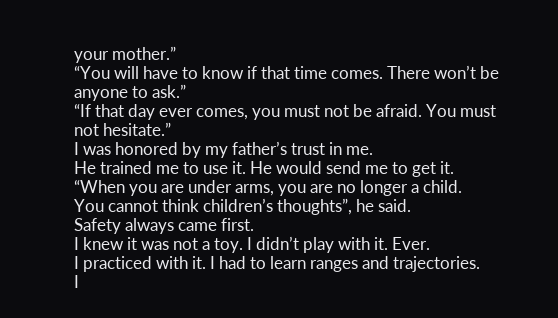your mother.”
“You will have to know if that time comes. There won’t be anyone to ask.”
“If that day ever comes, you must not be afraid. You must not hesitate.”
I was honored by my father’s trust in me.
He trained me to use it. He would send me to get it.
“When you are under arms, you are no longer a child.
You cannot think children’s thoughts”, he said.
Safety always came first.
I knew it was not a toy. I didn’t play with it. Ever.
I practiced with it. I had to learn ranges and trajectories.
I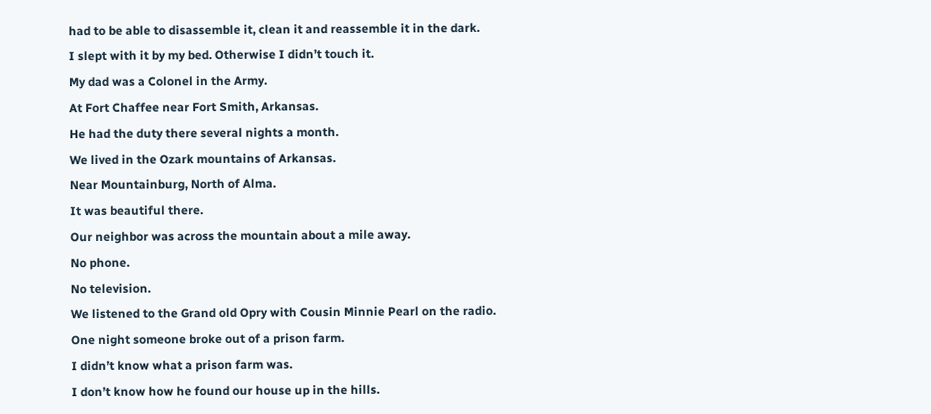had to be able to disassemble it, clean it and reassemble it in the dark.
I slept with it by my bed. Otherwise I didn’t touch it.
My dad was a Colonel in the Army.
At Fort Chaffee near Fort Smith, Arkansas.
He had the duty there several nights a month.
We lived in the Ozark mountains of Arkansas.
Near Mountainburg, North of Alma.
It was beautiful there.
Our neighbor was across the mountain about a mile away.
No phone.
No television.
We listened to the Grand old Opry with Cousin Minnie Pearl on the radio.
One night someone broke out of a prison farm.
I didn’t know what a prison farm was.
I don’t know how he found our house up in the hills.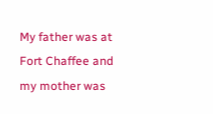My father was at Fort Chaffee and my mother was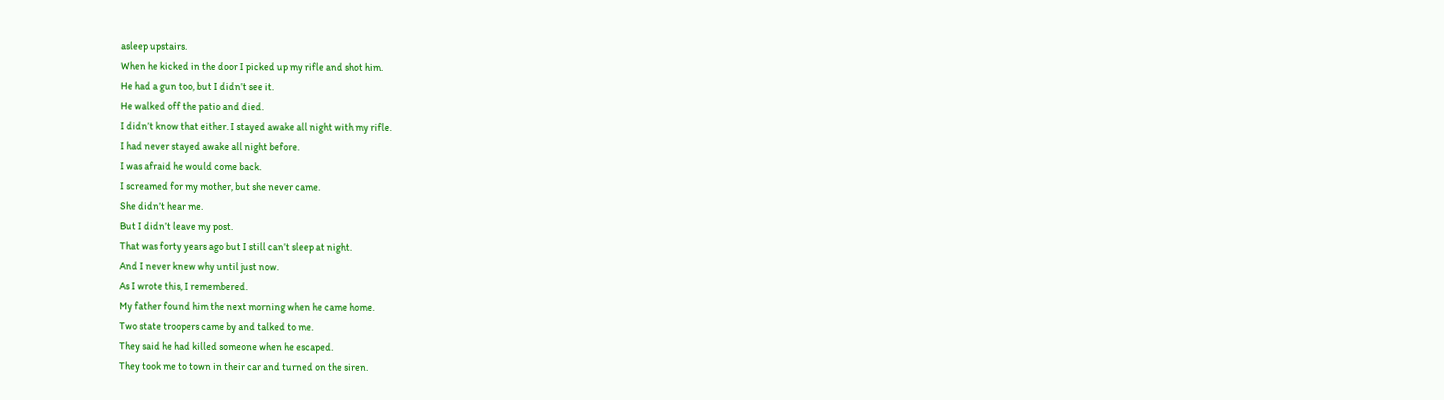asleep upstairs.
When he kicked in the door I picked up my rifle and shot him.
He had a gun too, but I didn’t see it.
He walked off the patio and died.
I didn’t know that either. I stayed awake all night with my rifle.
I had never stayed awake all night before.
I was afraid he would come back.
I screamed for my mother, but she never came.
She didn’t hear me.
But I didn’t leave my post.
That was forty years ago but I still can’t sleep at night.
And I never knew why until just now.
As I wrote this, I remembered.
My father found him the next morning when he came home.
Two state troopers came by and talked to me.
They said he had killed someone when he escaped.
They took me to town in their car and turned on the siren.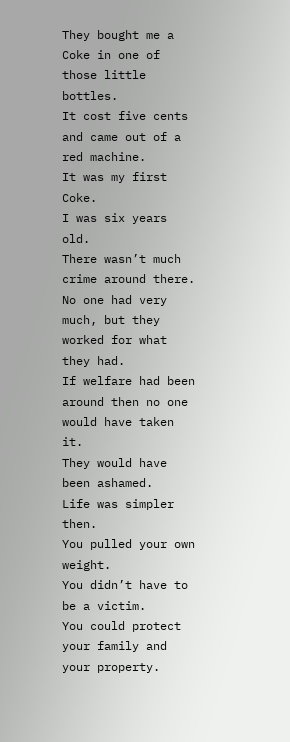They bought me a Coke in one of those little bottles.
It cost five cents and came out of a red machine.
It was my first Coke.
I was six years old.
There wasn’t much crime around there.
No one had very much, but they worked for what they had.
If welfare had been around then no one would have taken it.
They would have been ashamed.
Life was simpler then.
You pulled your own weight.
You didn’t have to be a victim.
You could protect your family and your property.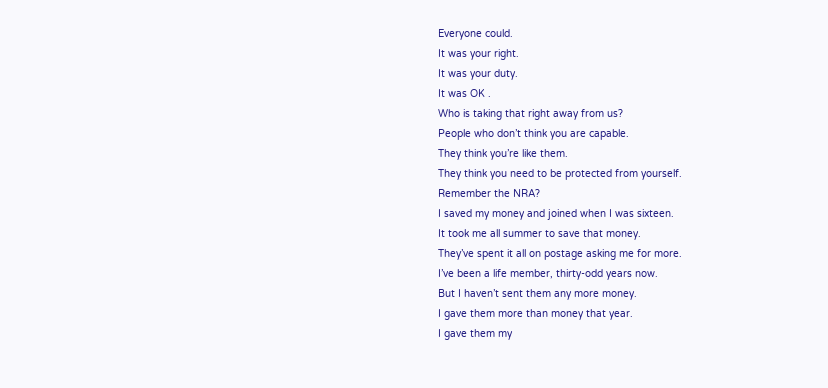Everyone could.
It was your right.
It was your duty.
It was OK .
Who is taking that right away from us?
People who don’t think you are capable.
They think you’re like them.
They think you need to be protected from yourself.
Remember the NRA?
I saved my money and joined when I was sixteen.
It took me all summer to save that money.
They’ve spent it all on postage asking me for more.
I’ve been a life member, thirty-odd years now.
But I haven’t sent them any more money.
I gave them more than money that year.
I gave them my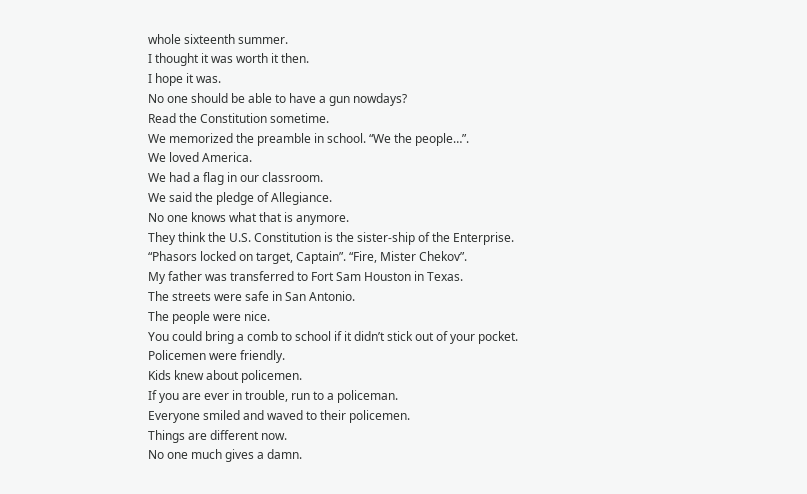whole sixteenth summer.
I thought it was worth it then.
I hope it was.
No one should be able to have a gun nowdays?
Read the Constitution sometime.
We memorized the preamble in school. “We the people…”.
We loved America.
We had a flag in our classroom.
We said the pledge of Allegiance.
No one knows what that is anymore.
They think the U.S. Constitution is the sister-ship of the Enterprise.
“Phasors locked on target, Captain”. “Fire, Mister Chekov”.
My father was transferred to Fort Sam Houston in Texas.
The streets were safe in San Antonio.
The people were nice.
You could bring a comb to school if it didn’t stick out of your pocket.
Policemen were friendly.
Kids knew about policemen.
If you are ever in trouble, run to a policeman.
Everyone smiled and waved to their policemen.
Things are different now.
No one much gives a damn.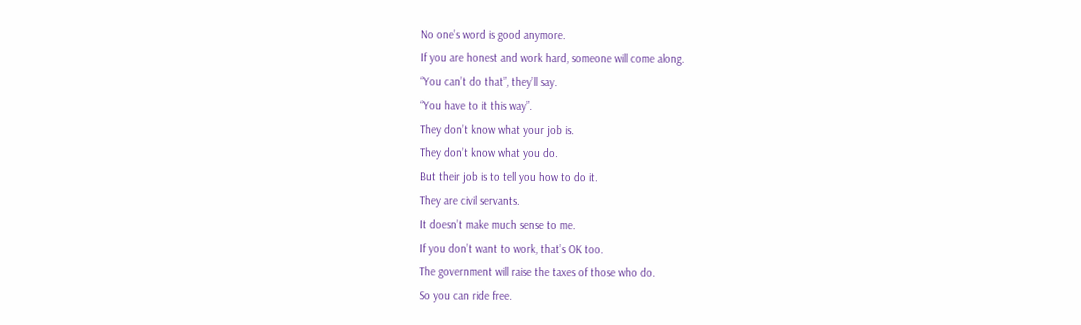No one’s word is good anymore.
If you are honest and work hard, someone will come along.
“You can’t do that”, they’ll say.
“You have to it this way”.
They don’t know what your job is.
They don’t know what you do.
But their job is to tell you how to do it.
They are civil servants.
It doesn’t make much sense to me.
If you don’t want to work, that’s OK too.
The government will raise the taxes of those who do.
So you can ride free.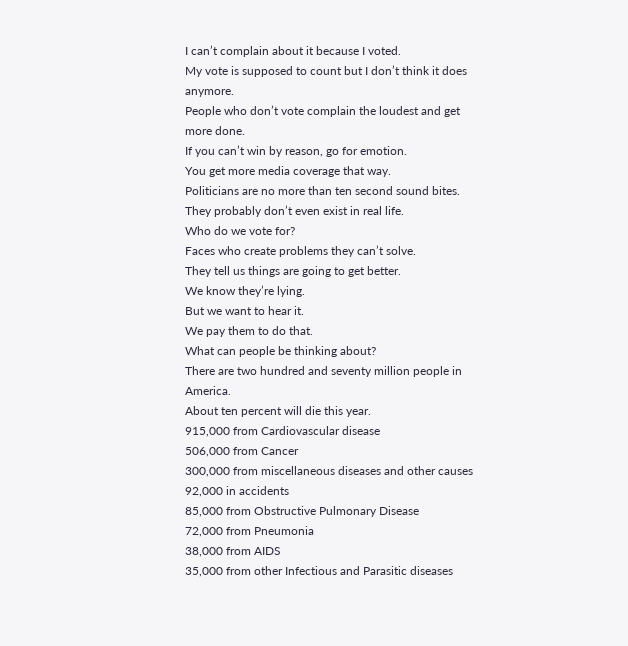I can’t complain about it because I voted.
My vote is supposed to count but I don’t think it does anymore.
People who don’t vote complain the loudest and get more done.
If you can’t win by reason, go for emotion.
You get more media coverage that way.
Politicians are no more than ten second sound bites.
They probably don’t even exist in real life.
Who do we vote for?
Faces who create problems they can’t solve.
They tell us things are going to get better.
We know they’re lying.
But we want to hear it.
We pay them to do that.
What can people be thinking about?
There are two hundred and seventy million people in America.
About ten percent will die this year.
915,000 from Cardiovascular disease
506,000 from Cancer
300,000 from miscellaneous diseases and other causes
92,000 in accidents
85,000 from Obstructive Pulmonary Disease
72,000 from Pneumonia
38,000 from AIDS
35,000 from other Infectious and Parasitic diseases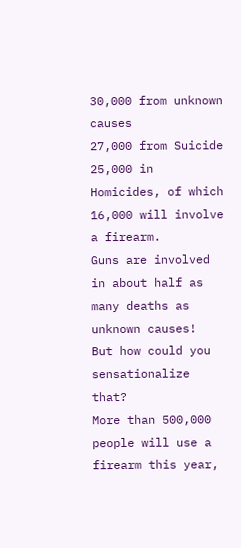30,000 from unknown causes
27,000 from Suicide
25,000 in Homicides, of which 16,000 will involve a firearm.
Guns are involved in about half as many deaths as unknown causes!
But how could you sensationalize that?
More than 500,000 people will use a firearm this year,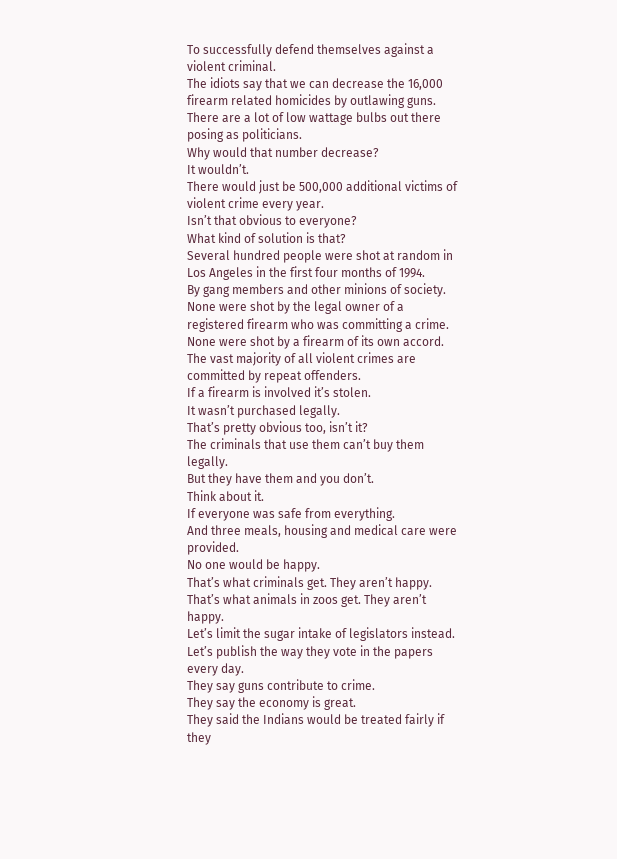To successfully defend themselves against a violent criminal.
The idiots say that we can decrease the 16,000 firearm related homicides by outlawing guns.
There are a lot of low wattage bulbs out there posing as politicians.
Why would that number decrease?
It wouldn’t.
There would just be 500,000 additional victims of violent crime every year.
Isn’t that obvious to everyone?
What kind of solution is that?
Several hundred people were shot at random in Los Angeles in the first four months of 1994.
By gang members and other minions of society.
None were shot by the legal owner of a registered firearm who was committing a crime.
None were shot by a firearm of its own accord.
The vast majority of all violent crimes are committed by repeat offenders.
If a firearm is involved it’s stolen.
It wasn’t purchased legally.
That’s pretty obvious too, isn’t it?
The criminals that use them can’t buy them legally.
But they have them and you don’t.
Think about it.
If everyone was safe from everything.
And three meals, housing and medical care were provided.
No one would be happy.
That’s what criminals get. They aren’t happy.
That’s what animals in zoos get. They aren’t happy.
Let’s limit the sugar intake of legislators instead.
Let’s publish the way they vote in the papers every day.
They say guns contribute to crime.
They say the economy is great.
They said the Indians would be treated fairly if they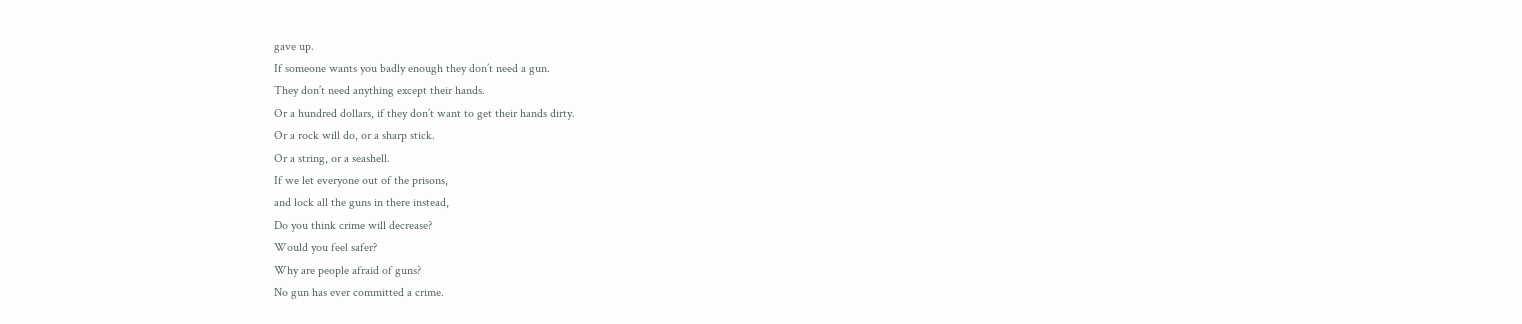gave up.
If someone wants you badly enough they don’t need a gun.
They don’t need anything except their hands.
Or a hundred dollars, if they don’t want to get their hands dirty.
Or a rock will do, or a sharp stick.
Or a string, or a seashell.
If we let everyone out of the prisons,
and lock all the guns in there instead,
Do you think crime will decrease?
Would you feel safer?
Why are people afraid of guns?
No gun has ever committed a crime.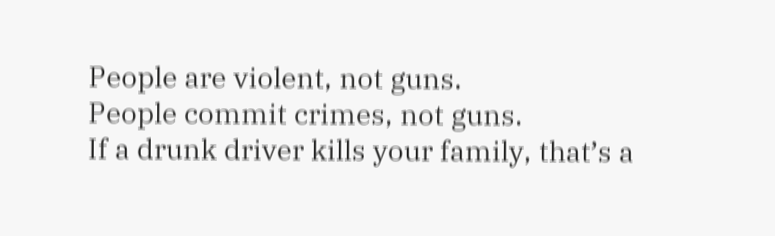People are violent, not guns.
People commit crimes, not guns.
If a drunk driver kills your family, that’s a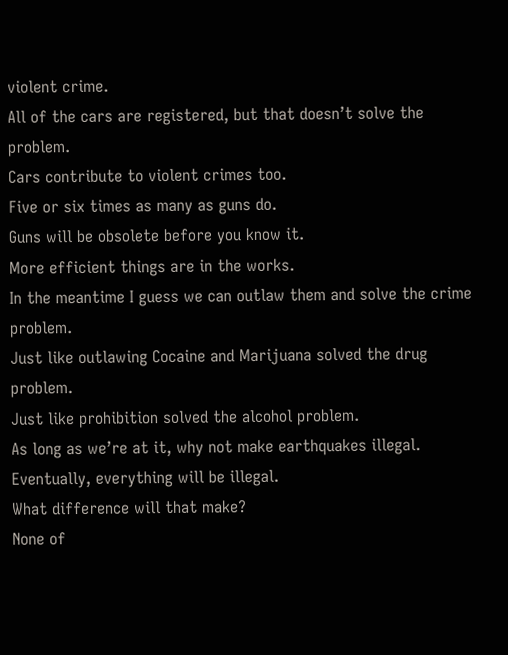violent crime.
All of the cars are registered, but that doesn’t solve the problem.
Cars contribute to violent crimes too.
Five or six times as many as guns do.
Guns will be obsolete before you know it.
More efficient things are in the works.
In the meantime I guess we can outlaw them and solve the crime problem.
Just like outlawing Cocaine and Marijuana solved the drug problem.
Just like prohibition solved the alcohol problem.
As long as we’re at it, why not make earthquakes illegal.
Eventually, everything will be illegal.
What difference will that make?
None of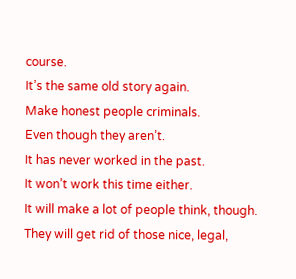course.
It’s the same old story again.
Make honest people criminals.
Even though they aren’t.
It has never worked in the past.
It won’t work this time either.
It will make a lot of people think, though.
They will get rid of those nice, legal,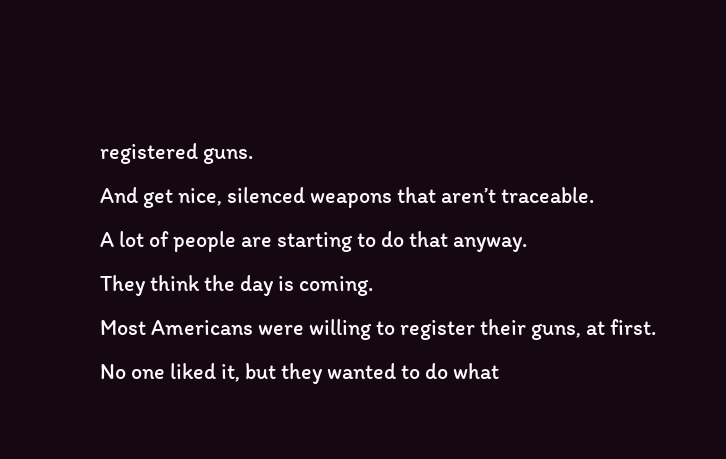registered guns.
And get nice, silenced weapons that aren’t traceable.
A lot of people are starting to do that anyway.
They think the day is coming.
Most Americans were willing to register their guns, at first.
No one liked it, but they wanted to do what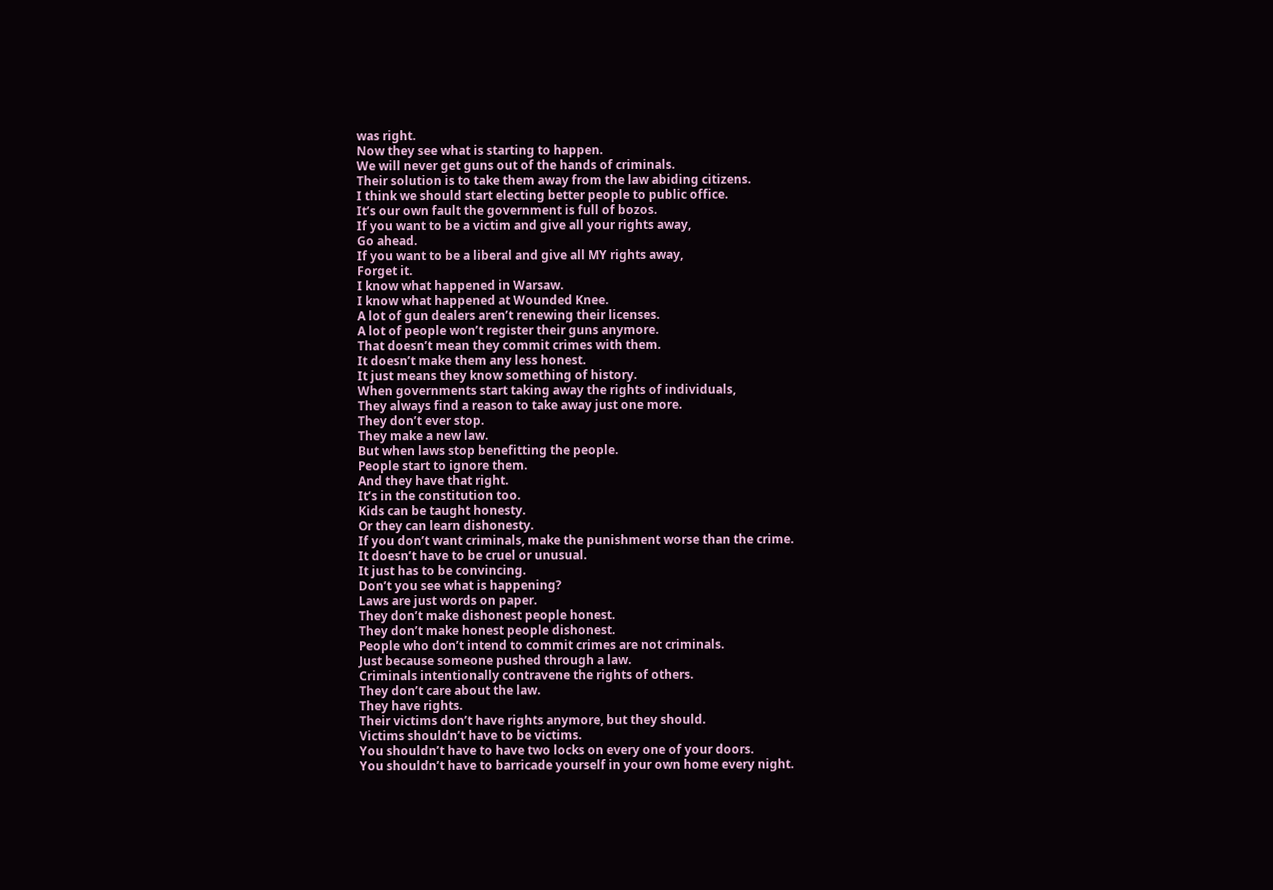was right.
Now they see what is starting to happen.
We will never get guns out of the hands of criminals.
Their solution is to take them away from the law abiding citizens.
I think we should start electing better people to public office.
It’s our own fault the government is full of bozos.
If you want to be a victim and give all your rights away,
Go ahead.
If you want to be a liberal and give all MY rights away,
Forget it.
I know what happened in Warsaw.
I know what happened at Wounded Knee.
A lot of gun dealers aren’t renewing their licenses.
A lot of people won’t register their guns anymore.
That doesn’t mean they commit crimes with them.
It doesn’t make them any less honest.
It just means they know something of history.
When governments start taking away the rights of individuals,
They always find a reason to take away just one more.
They don’t ever stop.
They make a new law.
But when laws stop benefitting the people.
People start to ignore them.
And they have that right.
It’s in the constitution too.
Kids can be taught honesty.
Or they can learn dishonesty.
If you don’t want criminals, make the punishment worse than the crime.
It doesn’t have to be cruel or unusual.
It just has to be convincing.
Don’t you see what is happening?
Laws are just words on paper.
They don’t make dishonest people honest.
They don’t make honest people dishonest.
People who don’t intend to commit crimes are not criminals.
Just because someone pushed through a law.
Criminals intentionally contravene the rights of others.
They don’t care about the law.
They have rights.
Their victims don’t have rights anymore, but they should.
Victims shouldn’t have to be victims.
You shouldn’t have to have two locks on every one of your doors.
You shouldn’t have to barricade yourself in your own home every night.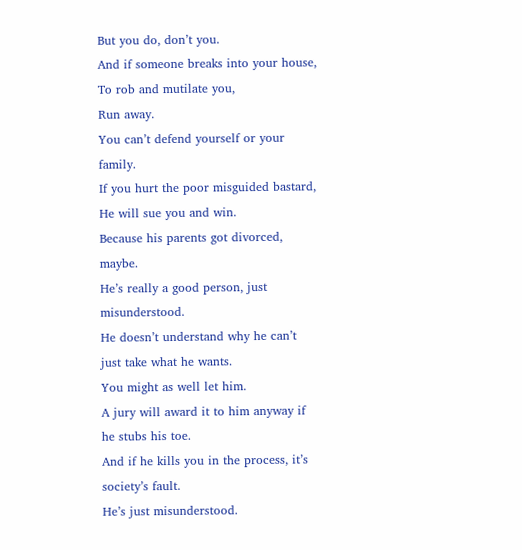But you do, don’t you.
And if someone breaks into your house,
To rob and mutilate you,
Run away.
You can’t defend yourself or your family.
If you hurt the poor misguided bastard,
He will sue you and win.
Because his parents got divorced, maybe.
He’s really a good person, just misunderstood.
He doesn’t understand why he can’t just take what he wants.
You might as well let him.
A jury will award it to him anyway if he stubs his toe.
And if he kills you in the process, it’s society’s fault.
He’s just misunderstood.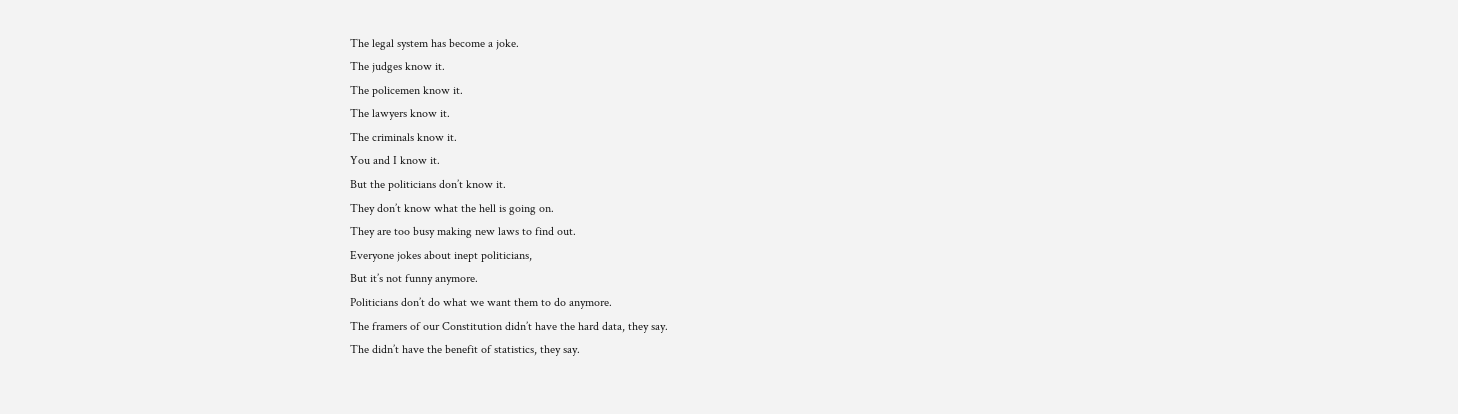The legal system has become a joke.
The judges know it.
The policemen know it.
The lawyers know it.
The criminals know it.
You and I know it.
But the politicians don’t know it.
They don’t know what the hell is going on.
They are too busy making new laws to find out.
Everyone jokes about inept politicians,
But it’s not funny anymore.
Politicians don’t do what we want them to do anymore.
The framers of our Constitution didn’t have the hard data, they say.
The didn’t have the benefit of statistics, they say.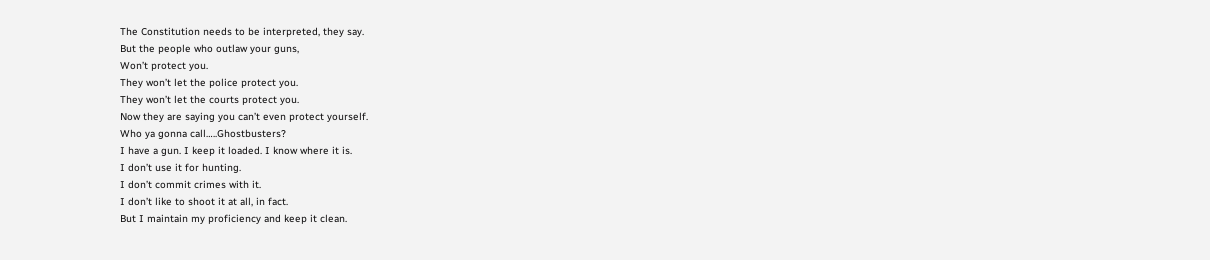The Constitution needs to be interpreted, they say.
But the people who outlaw your guns,
Won’t protect you.
They won’t let the police protect you.
They won’t let the courts protect you.
Now they are saying you can’t even protect yourself.
Who ya gonna call…..Ghostbusters?
I have a gun. I keep it loaded. I know where it is.
I don’t use it for hunting.
I don’t commit crimes with it.
I don’t like to shoot it at all, in fact.
But I maintain my proficiency and keep it clean.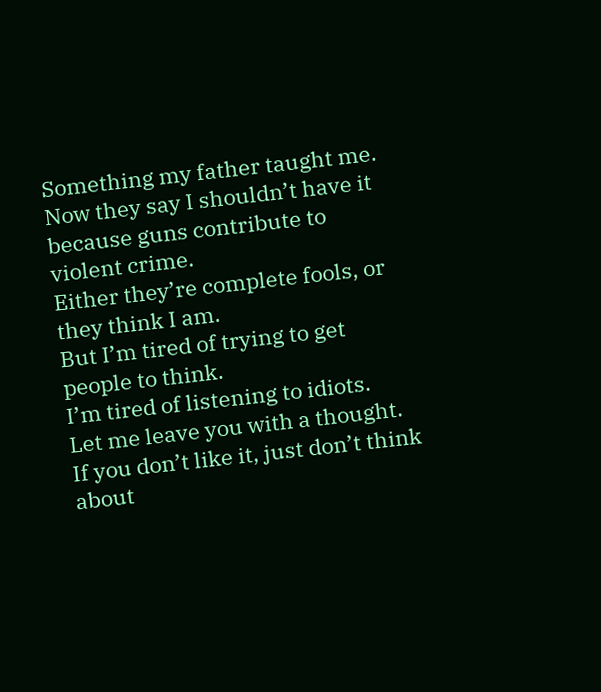Something my father taught me.
Now they say I shouldn’t have it because guns contribute to violent crime.
Either they’re complete fools, or they think I am.
But I’m tired of trying to get people to think.
I’m tired of listening to idiots.
Let me leave you with a thought.
If you don’t like it, just don’t think about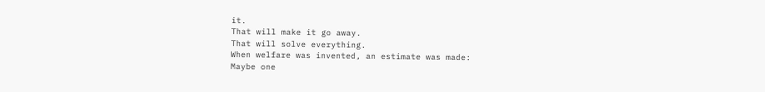it.
That will make it go away.
That will solve everything.
When welfare was invented, an estimate was made:
Maybe one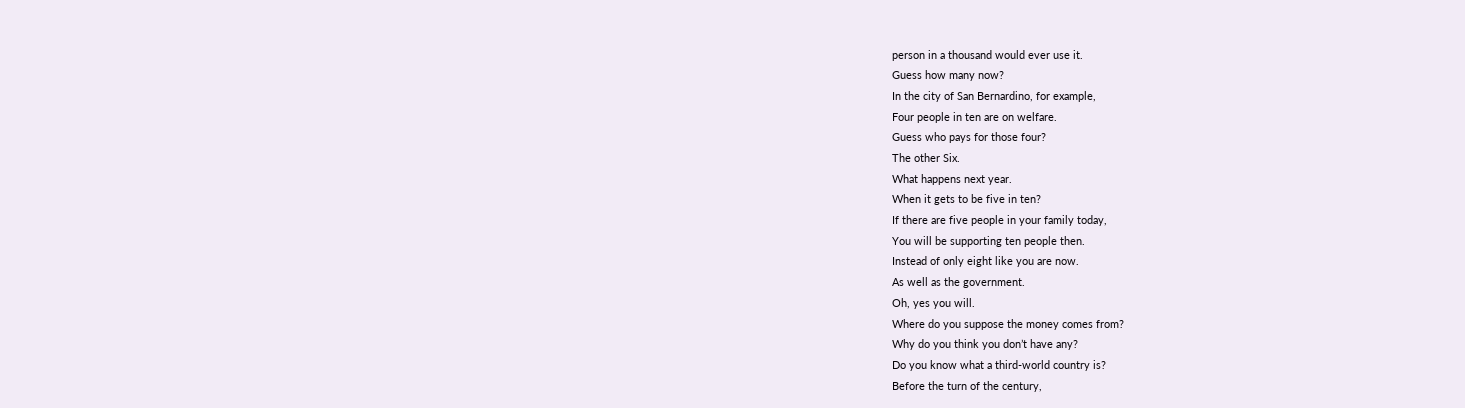person in a thousand would ever use it.
Guess how many now?
In the city of San Bernardino, for example,
Four people in ten are on welfare.
Guess who pays for those four?
The other Six.
What happens next year.
When it gets to be five in ten?
If there are five people in your family today,
You will be supporting ten people then.
Instead of only eight like you are now.
As well as the government.
Oh, yes you will.
Where do you suppose the money comes from?
Why do you think you don’t have any?
Do you know what a third-world country is?
Before the turn of the century,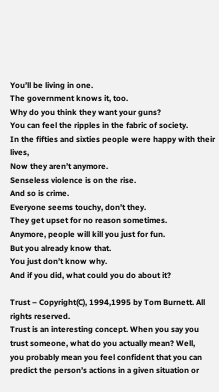You’ll be living in one.
The government knows it, too.
Why do you think they want your guns?
You can feel the ripples in the fabric of society.
In the fifties and sixties people were happy with their lives,
Now they aren’t anymore.
Senseless violence is on the rise.
And so is crime.
Everyone seems touchy, don’t they.
They get upset for no reason sometimes.
Anymore, people will kill you just for fun.
But you already know that.
You just don’t know why.
And if you did, what could you do about it?

Trust – Copyright(C), 1994,1995 by Tom Burnett. All rights reserved.
Trust is an interesting concept. When you say you trust someone, what do you actually mean? Well,
you probably mean you feel confident that you can predict the person’s actions in a given situation or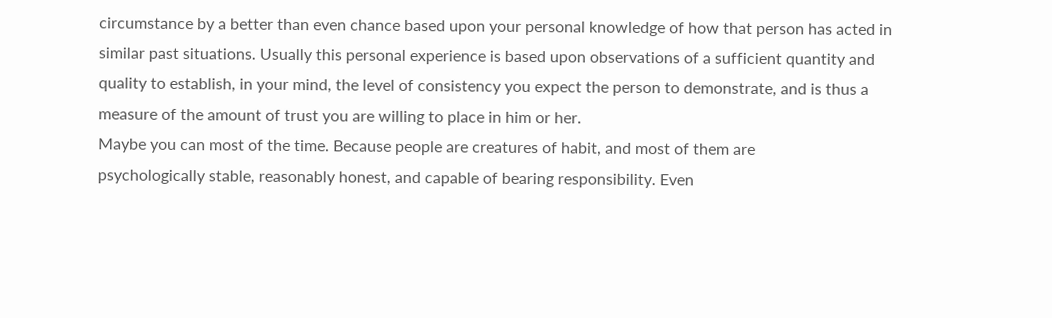circumstance by a better than even chance based upon your personal knowledge of how that person has acted in
similar past situations. Usually this personal experience is based upon observations of a sufficient quantity and
quality to establish, in your mind, the level of consistency you expect the person to demonstrate, and is thus a
measure of the amount of trust you are willing to place in him or her.
Maybe you can most of the time. Because people are creatures of habit, and most of them are
psychologically stable, reasonably honest, and capable of bearing responsibility. Even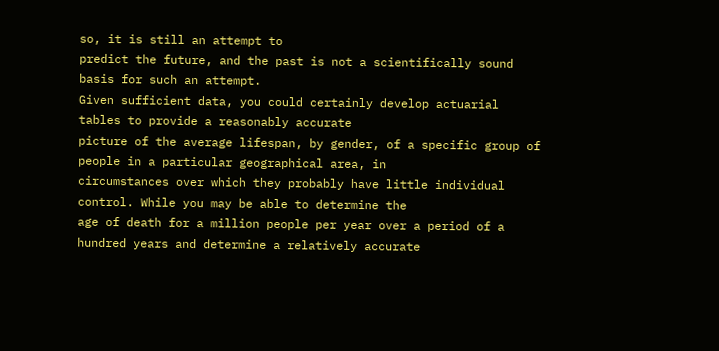so, it is still an attempt to
predict the future, and the past is not a scientifically sound basis for such an attempt.
Given sufficient data, you could certainly develop actuarial tables to provide a reasonably accurate
picture of the average lifespan, by gender, of a specific group of people in a particular geographical area, in
circumstances over which they probably have little individual control. While you may be able to determine the
age of death for a million people per year over a period of a hundred years and determine a relatively accurate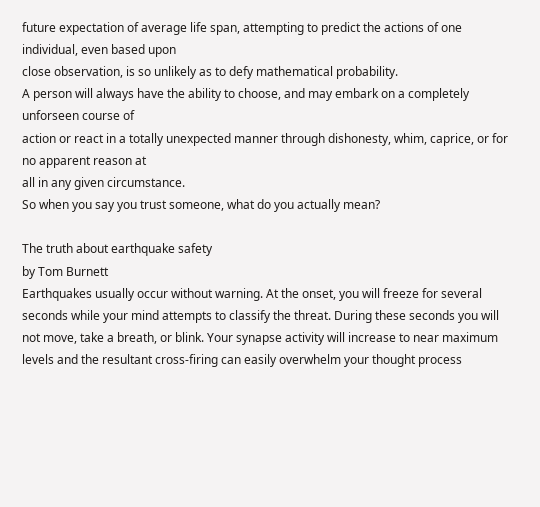future expectation of average life span, attempting to predict the actions of one individual, even based upon
close observation, is so unlikely as to defy mathematical probability.
A person will always have the ability to choose, and may embark on a completely unforseen course of
action or react in a totally unexpected manner through dishonesty, whim, caprice, or for no apparent reason at
all in any given circumstance.
So when you say you trust someone, what do you actually mean?

The truth about earthquake safety
by Tom Burnett
Earthquakes usually occur without warning. At the onset, you will freeze for several seconds while your mind attempts to classify the threat. During these seconds you will not move, take a breath, or blink. Your synapse activity will increase to near maximum levels and the resultant cross-firing can easily overwhelm your thought process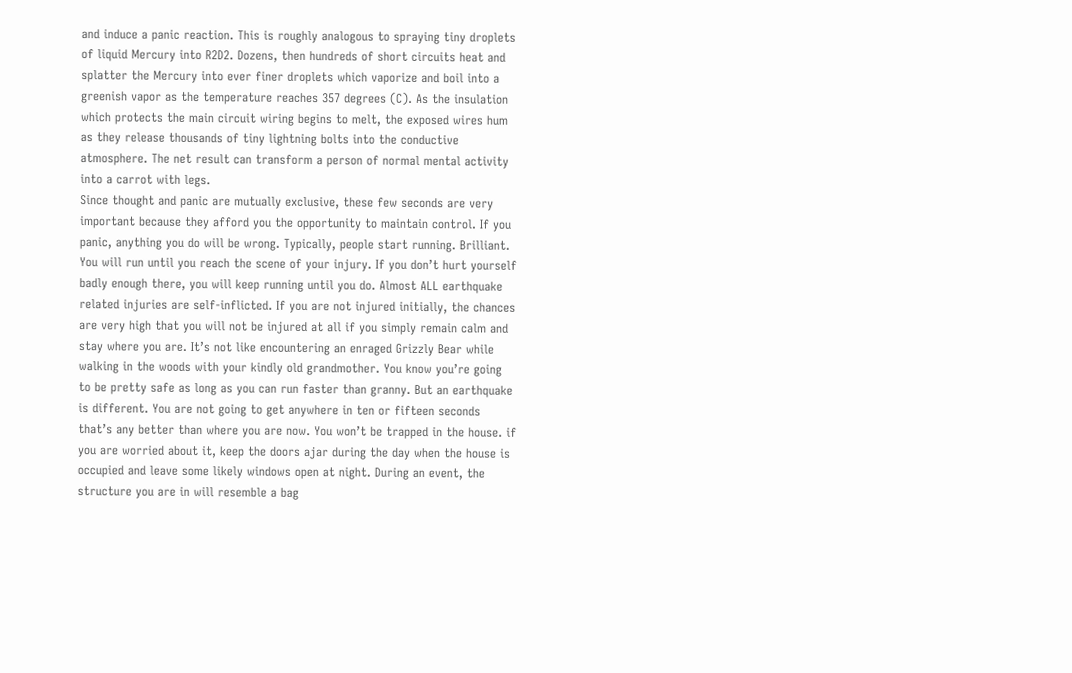and induce a panic reaction. This is roughly analogous to spraying tiny droplets of liquid Mercury into R2D2. Dozens, then hundreds of short circuits heat and splatter the Mercury into ever finer droplets which vaporize and boil into a greenish vapor as the temperature reaches 357 degrees (C). As the insulation which protects the main circuit wiring begins to melt, the exposed wires hum as they release thousands of tiny lightning bolts into the conductive atmosphere. The net result can transform a person of normal mental activity into a carrot with legs.
Since thought and panic are mutually exclusive, these few seconds are very important because they afford you the opportunity to maintain control. If you panic, anything you do will be wrong. Typically, people start running. Brilliant. You will run until you reach the scene of your injury. If you don’t hurt yourself badly enough there, you will keep running until you do. Almost ALL earthquake related injuries are self-inflicted. If you are not injured initially, the chances are very high that you will not be injured at all if you simply remain calm and stay where you are. It’s not like encountering an enraged Grizzly Bear while walking in the woods with your kindly old grandmother. You know you’re going to be pretty safe as long as you can run faster than granny. But an earthquake is different. You are not going to get anywhere in ten or fifteen seconds that’s any better than where you are now. You won’t be trapped in the house. if you are worried about it, keep the doors ajar during the day when the house is occupied and leave some likely windows open at night. During an event, the structure you are in will resemble a bag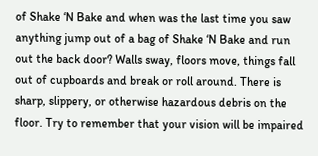of Shake ‘N Bake and when was the last time you saw anything jump out of a bag of Shake ‘N Bake and run out the back door? Walls sway, floors move, things fall out of cupboards and break or roll around. There is sharp, slippery, or otherwise hazardous debris on the floor. Try to remember that your vision will be impaired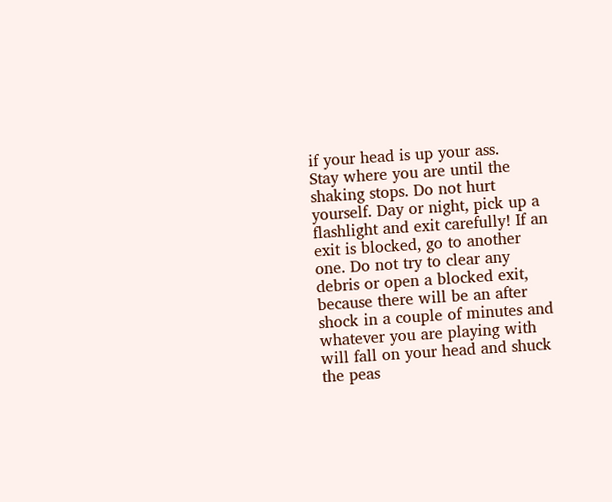if your head is up your ass.
Stay where you are until the shaking stops. Do not hurt yourself. Day or night, pick up a flashlight and exit carefully! If an exit is blocked, go to another one. Do not try to clear any debris or open a blocked exit, because there will be an after shock in a couple of minutes and whatever you are playing with will fall on your head and shuck the peas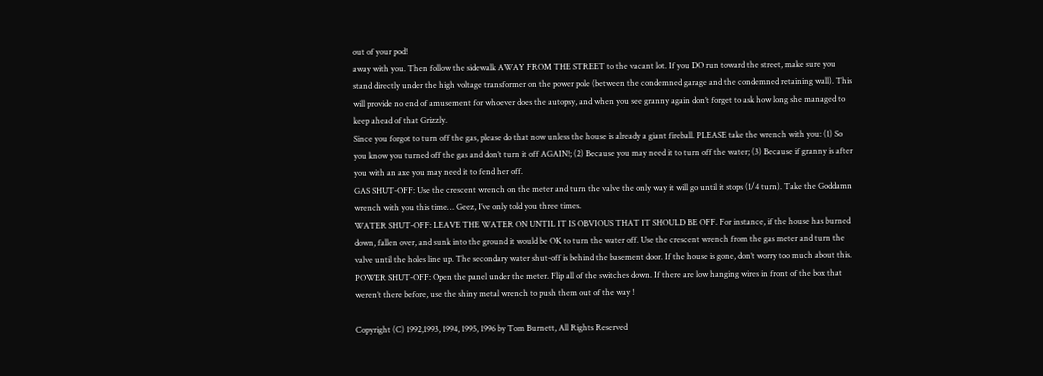out of your pod!
away with you. Then follow the sidewalk AWAY FROM THE STREET to the vacant lot. If you DO run toward the street, make sure you stand directly under the high voltage transformer on the power pole (between the condemned garage and the condemned retaining wall). This will provide no end of amusement for whoever does the autopsy, and when you see granny again don’t forget to ask how long she managed to keep ahead of that Grizzly.
Since you forgot to turn off the gas, please do that now unless the house is already a giant fireball. PLEASE take the wrench with you: (1) So you know you turned off the gas and don’t turn it off AGAIN!; (2) Because you may need it to turn off the water; (3) Because if granny is after you with an axe you may need it to fend her off.
GAS SHUT-OFF: Use the crescent wrench on the meter and turn the valve the only way it will go until it stops (1/4 turn). Take the Goddamn wrench with you this time… Geez, I’ve only told you three times.
WATER SHUT-OFF: LEAVE THE WATER ON UNTIL IT IS OBVIOUS THAT IT SHOULD BE OFF. For instance, if the house has burned down, fallen over, and sunk into the ground it would be OK to turn the water off. Use the crescent wrench from the gas meter and turn the valve until the holes line up. The secondary water shut-off is behind the basement door. If the house is gone, don’t worry too much about this. POWER SHUT-OFF: Open the panel under the meter. Flip all of the switches down. If there are low hanging wires in front of the box that weren’t there before, use the shiny metal wrench to push them out of the way !

Copyright (C) 1992,1993, 1994, 1995, 1996 by Tom Burnett, All Rights Reserved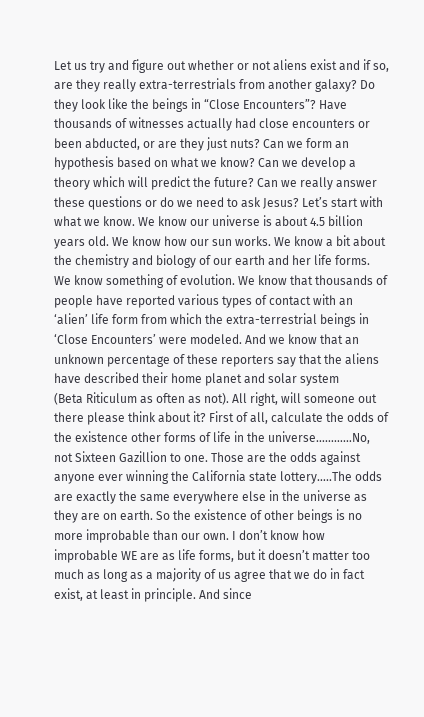Let us try and figure out whether or not aliens exist and if so, are they really extra-terrestrials from another galaxy? Do they look like the beings in “Close Encounters”? Have thousands of witnesses actually had close encounters or been abducted, or are they just nuts? Can we form an hypothesis based on what we know? Can we develop a theory which will predict the future? Can we really answer these questions or do we need to ask Jesus? Let’s start with what we know. We know our universe is about 4.5 billion years old. We know how our sun works. We know a bit about the chemistry and biology of our earth and her life forms. We know something of evolution. We know that thousands of people have reported various types of contact with an
‘alien’ life form from which the extra-terrestrial beings in ‘Close Encounters’ were modeled. And we know that an unknown percentage of these reporters say that the aliens have described their home planet and solar system
(Beta Riticulum as often as not). All right, will someone out there please think about it? First of all, calculate the odds of the existence other forms of life in the universe…………No, not Sixteen Gazillion to one. Those are the odds against anyone ever winning the California state lottery…..The odds are exactly the same everywhere else in the universe as they are on earth. So the existence of other beings is no more improbable than our own. I don’t know how improbable WE are as life forms, but it doesn’t matter too much as long as a majority of us agree that we do in fact exist, at least in principle. And since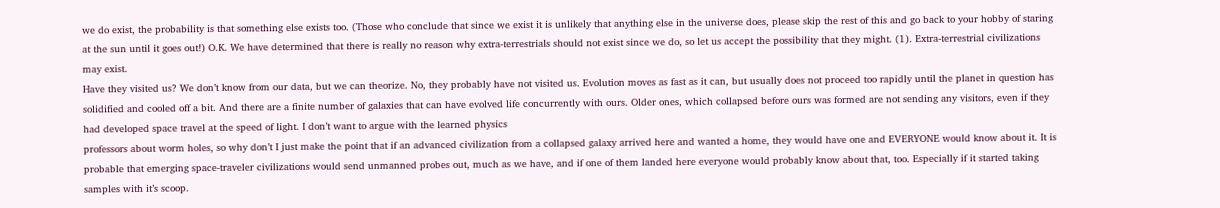we do exist, the probability is that something else exists too. (Those who conclude that since we exist it is unlikely that anything else in the universe does, please skip the rest of this and go back to your hobby of staring at the sun until it goes out!) O.K. We have determined that there is really no reason why extra-terrestrials should not exist since we do, so let us accept the possibility that they might. (1). Extra-terrestrial civilizations may exist.
Have they visited us? We don’t know from our data, but we can theorize. No, they probably have not visited us. Evolution moves as fast as it can, but usually does not proceed too rapidly until the planet in question has solidified and cooled off a bit. And there are a finite number of galaxies that can have evolved life concurrently with ours. Older ones, which collapsed before ours was formed are not sending any visitors, even if they had developed space travel at the speed of light. I don’t want to argue with the learned physics
professors about worm holes, so why don’t I just make the point that if an advanced civilization from a collapsed galaxy arrived here and wanted a home, they would have one and EVERYONE would know about it. It is probable that emerging space-traveler civilizations would send unmanned probes out, much as we have, and if one of them landed here everyone would probably know about that, too. Especially if it started taking samples with it’s scoop.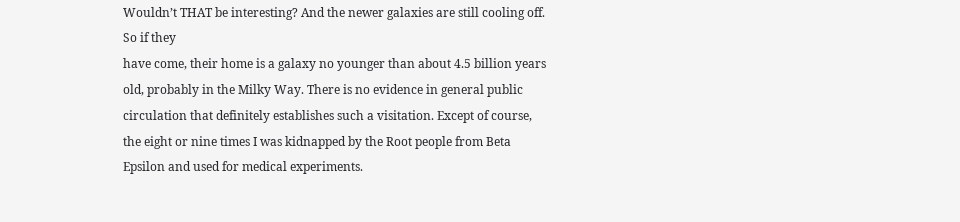Wouldn’t THAT be interesting? And the newer galaxies are still cooling off. So if they
have come, their home is a galaxy no younger than about 4.5 billion years old, probably in the Milky Way. There is no evidence in general public circulation that definitely establishes such a visitation. Except of course, the eight or nine times I was kidnapped by the Root people from Beta Epsilon and used for medical experiments.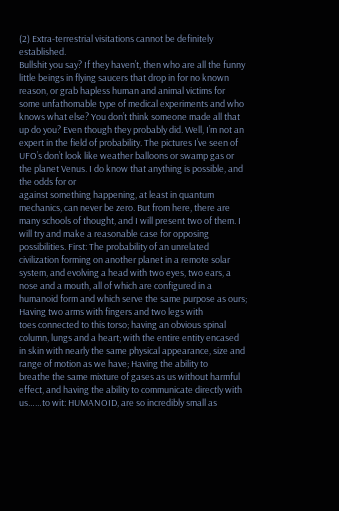(2) Extra-terrestrial visitations cannot be definitely established.
Bullshit you say? If they haven’t, then who are all the funny little beings in flying saucers that drop in for no known reason, or grab hapless human and animal victims for some unfathomable type of medical experiments and who knows what else? You don’t think someone made all that up do you? Even though they probably did. Well, I’m not an expert in the field of probability. The pictures I’ve seen of UFO’s don’t look like weather balloons or swamp gas or the planet Venus. I do know that anything is possible, and the odds for or
against something happening, at least in quantum mechanics, can never be zero. But from here, there are many schools of thought, and I will present two of them. I will try and make a reasonable case for opposing possibilities. First: The probability of an unrelated civilization forming on another planet in a remote solar system, and evolving a head with two eyes, two ears, a nose and a mouth, all of which are configured in a humanoid form and which serve the same purpose as ours; Having two arms with fingers and two legs with
toes connected to this torso; having an obvious spinal column, lungs and a heart; with the entire entity encased in skin with nearly the same physical appearance, size and range of motion as we have; Having the ability to
breathe the same mixture of gases as us without harmful effect, and having the ability to communicate directly with us……to wit: HUMANOID, are so incredibly small as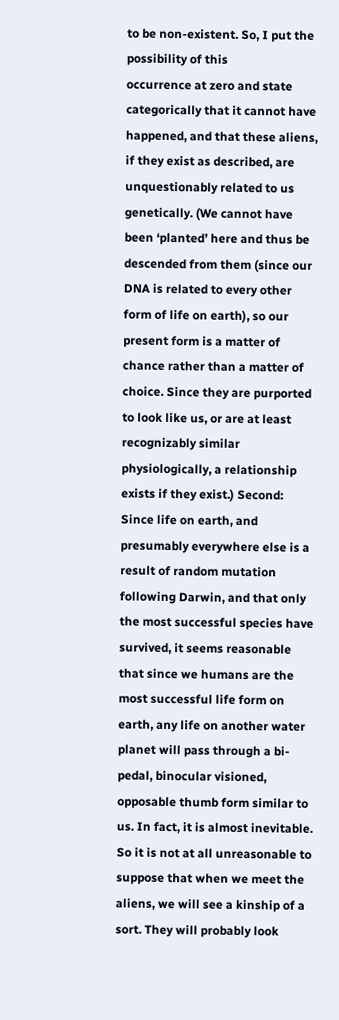to be non-existent. So, I put the possibility of this
occurrence at zero and state categorically that it cannot have happened, and that these aliens, if they exist as described, are unquestionably related to us genetically. (We cannot have been ‘planted’ here and thus be descended from them (since our DNA is related to every other form of life on earth), so our present form is a matter of chance rather than a matter of choice. Since they are purported to look like us, or are at least recognizably similar physiologically, a relationship exists if they exist.) Second: Since life on earth, and presumably everywhere else is a result of random mutation following Darwin, and that only the most successful species have survived, it seems reasonable that since we humans are the most successful life form on earth, any life on another water planet will pass through a bi-pedal, binocular visioned, opposable thumb form similar to us. In fact, it is almost inevitable. So it is not at all unreasonable to suppose that when we meet the aliens, we will see a kinship of a sort. They will probably look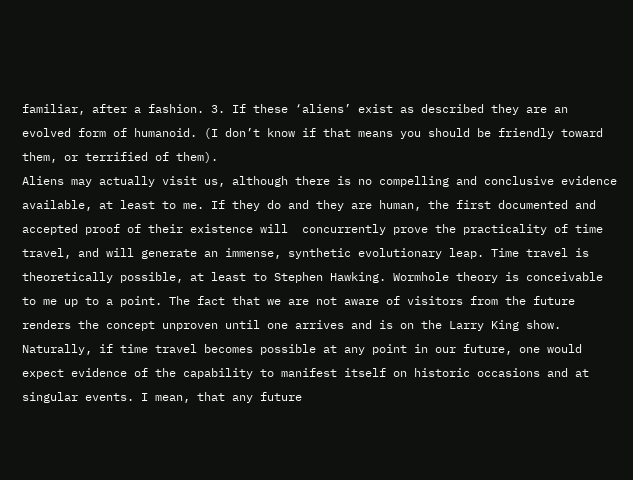familiar, after a fashion. 3. If these ‘aliens’ exist as described they are an evolved form of humanoid. (I don’t know if that means you should be friendly toward them, or terrified of them).
Aliens may actually visit us, although there is no compelling and conclusive evidence available, at least to me. If they do and they are human, the first documented and accepted proof of their existence will  concurrently prove the practicality of time travel, and will generate an immense, synthetic evolutionary leap. Time travel is theoretically possible, at least to Stephen Hawking. Wormhole theory is conceivable to me up to a point. The fact that we are not aware of visitors from the future renders the concept unproven until one arrives and is on the Larry King show. Naturally, if time travel becomes possible at any point in our future, one would expect evidence of the capability to manifest itself on historic occasions and at singular events. I mean, that any future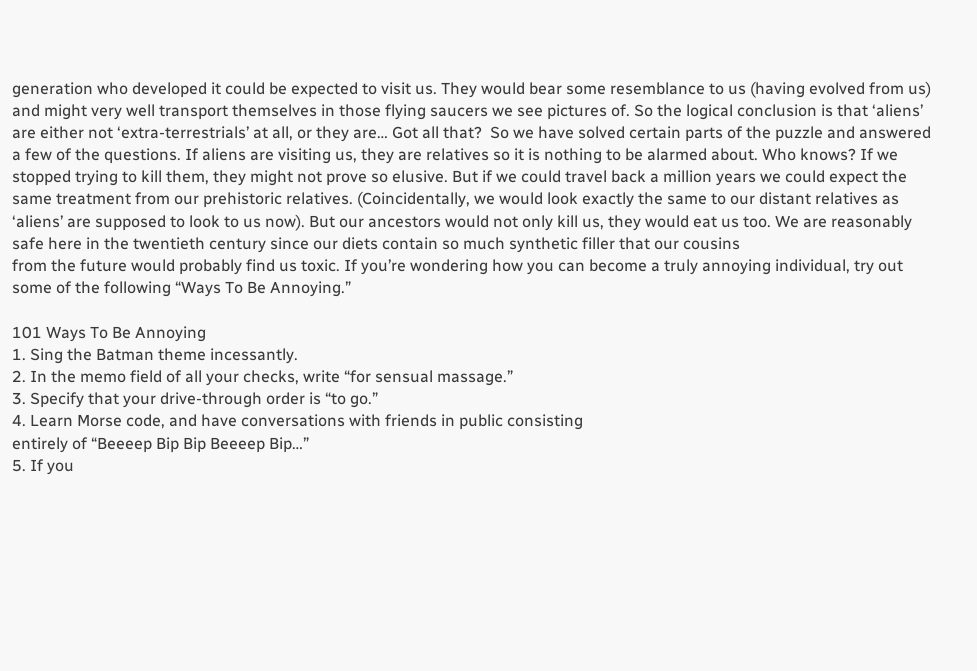generation who developed it could be expected to visit us. They would bear some resemblance to us (having evolved from us) and might very well transport themselves in those flying saucers we see pictures of. So the logical conclusion is that ‘aliens’ are either not ‘extra-terrestrials’ at all, or they are… Got all that?  So we have solved certain parts of the puzzle and answered a few of the questions. If aliens are visiting us, they are relatives so it is nothing to be alarmed about. Who knows? If we stopped trying to kill them, they might not prove so elusive. But if we could travel back a million years we could expect the same treatment from our prehistoric relatives. (Coincidentally, we would look exactly the same to our distant relatives as
‘aliens’ are supposed to look to us now). But our ancestors would not only kill us, they would eat us too. We are reasonably safe here in the twentieth century since our diets contain so much synthetic filler that our cousins
from the future would probably find us toxic. If you’re wondering how you can become a truly annoying individual, try out some of the following “Ways To Be Annoying.”

101 Ways To Be Annoying
1. Sing the Batman theme incessantly.
2. In the memo field of all your checks, write “for sensual massage.”
3. Specify that your drive-through order is “to go.”
4. Learn Morse code, and have conversations with friends in public consisting
entirely of “Beeeep Bip Bip Beeeep Bip…”
5. If you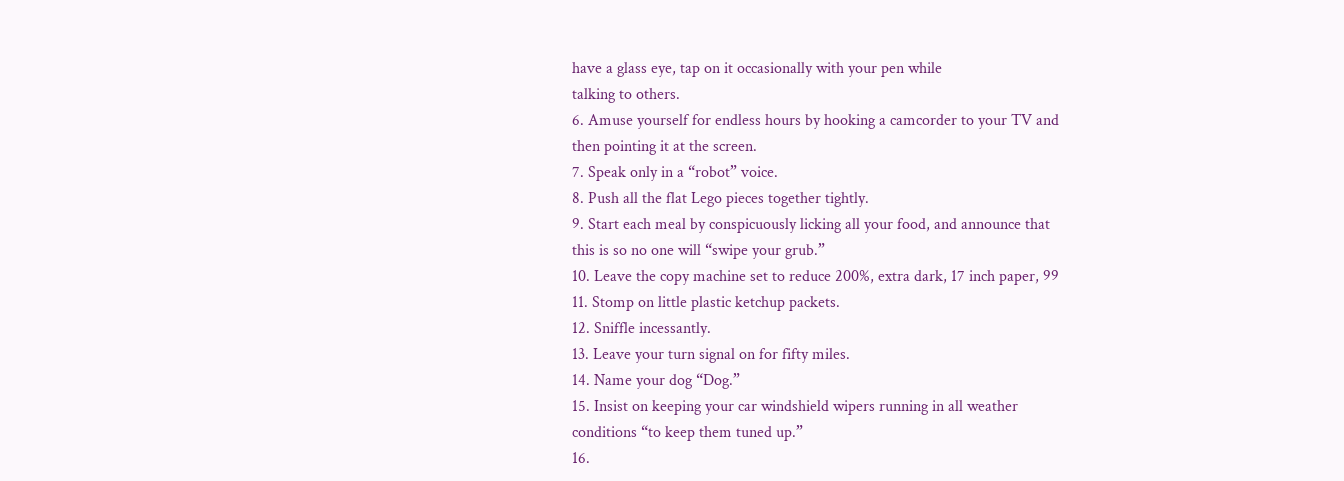have a glass eye, tap on it occasionally with your pen while
talking to others.
6. Amuse yourself for endless hours by hooking a camcorder to your TV and
then pointing it at the screen.
7. Speak only in a “robot” voice.
8. Push all the flat Lego pieces together tightly.
9. Start each meal by conspicuously licking all your food, and announce that
this is so no one will “swipe your grub.”
10. Leave the copy machine set to reduce 200%, extra dark, 17 inch paper, 99
11. Stomp on little plastic ketchup packets.
12. Sniffle incessantly.
13. Leave your turn signal on for fifty miles.
14. Name your dog “Dog.”
15. Insist on keeping your car windshield wipers running in all weather
conditions “to keep them tuned up.”
16.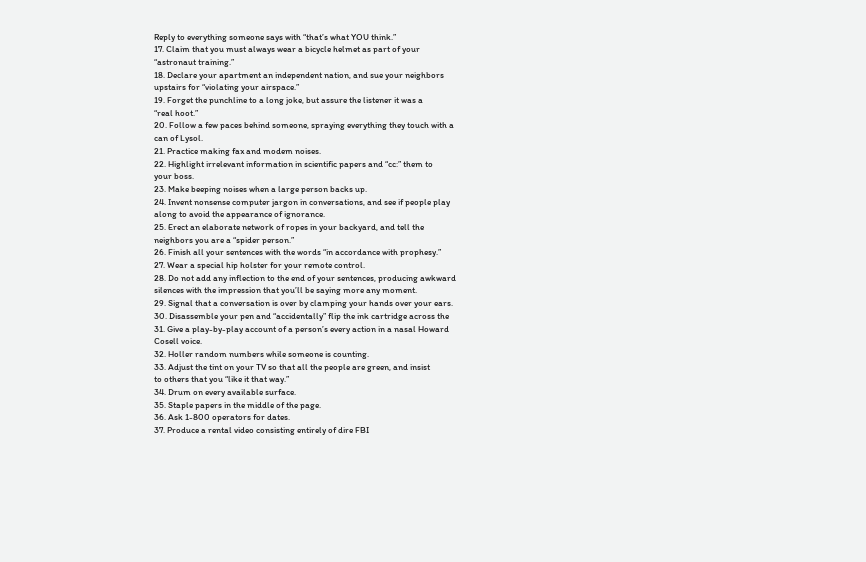Reply to everything someone says with “that’s what YOU think.”
17. Claim that you must always wear a bicycle helmet as part of your
“astronaut training.”
18. Declare your apartment an independent nation, and sue your neighbors
upstairs for “violating your airspace.”
19. Forget the punchline to a long joke, but assure the listener it was a
“real hoot.”
20. Follow a few paces behind someone, spraying everything they touch with a
can of Lysol.
21. Practice making fax and modem noises.
22. Highlight irrelevant information in scientific papers and “cc:” them to
your boss.
23. Make beeping noises when a large person backs up.
24. Invent nonsense computer jargon in conversations, and see if people play
along to avoid the appearance of ignorance.
25. Erect an elaborate network of ropes in your backyard, and tell the
neighbors you are a “spider person.”
26. Finish all your sentences with the words “in accordance with prophesy.”
27. Wear a special hip holster for your remote control.
28. Do not add any inflection to the end of your sentences, producing awkward
silences with the impression that you’ll be saying more any moment.
29. Signal that a conversation is over by clamping your hands over your ears.
30. Disassemble your pen and “accidentally” flip the ink cartridge across the
31. Give a play-by-play account of a person’s every action in a nasal Howard
Cosell voice.
32. Holler random numbers while someone is counting.
33. Adjust the tint on your TV so that all the people are green, and insist
to others that you “like it that way.”
34. Drum on every available surface.
35. Staple papers in the middle of the page.
36. Ask 1-800 operators for dates.
37. Produce a rental video consisting entirely of dire FBI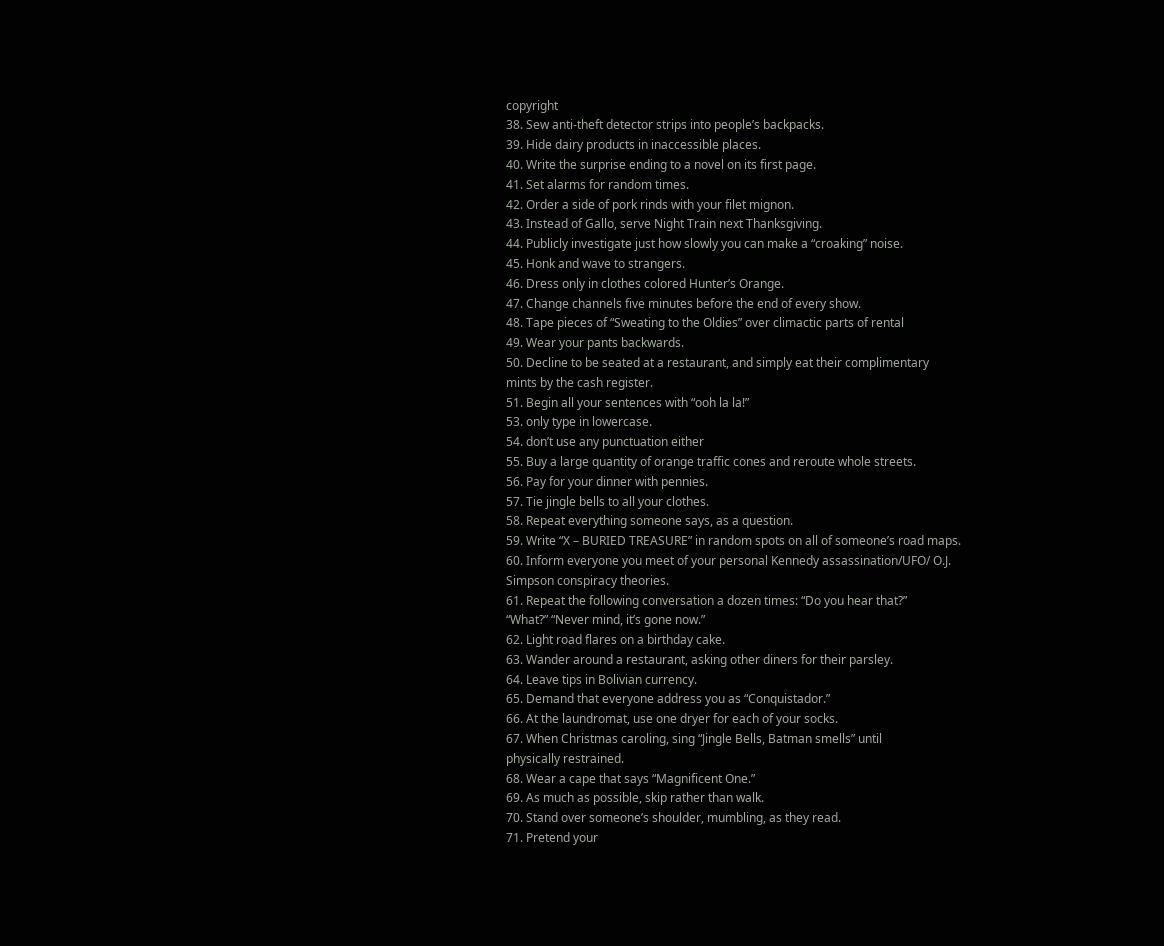copyright
38. Sew anti-theft detector strips into people’s backpacks.
39. Hide dairy products in inaccessible places.
40. Write the surprise ending to a novel on its first page.
41. Set alarms for random times.
42. Order a side of pork rinds with your filet mignon.
43. Instead of Gallo, serve Night Train next Thanksgiving.
44. Publicly investigate just how slowly you can make a “croaking” noise.
45. Honk and wave to strangers.
46. Dress only in clothes colored Hunter’s Orange.
47. Change channels five minutes before the end of every show.
48. Tape pieces of “Sweating to the Oldies” over climactic parts of rental
49. Wear your pants backwards.
50. Decline to be seated at a restaurant, and simply eat their complimentary
mints by the cash register.
51. Begin all your sentences with “ooh la la!”
53. only type in lowercase.
54. don’t use any punctuation either
55. Buy a large quantity of orange traffic cones and reroute whole streets.
56. Pay for your dinner with pennies.
57. Tie jingle bells to all your clothes.
58. Repeat everything someone says, as a question.
59. Write “X – BURIED TREASURE” in random spots on all of someone’s road maps.
60. Inform everyone you meet of your personal Kennedy assassination/UFO/ O.J.
Simpson conspiracy theories.
61. Repeat the following conversation a dozen times: “Do you hear that?”
“What?” “Never mind, it’s gone now.”
62. Light road flares on a birthday cake.
63. Wander around a restaurant, asking other diners for their parsley.
64. Leave tips in Bolivian currency.
65. Demand that everyone address you as “Conquistador.”
66. At the laundromat, use one dryer for each of your socks.
67. When Christmas caroling, sing “Jingle Bells, Batman smells” until
physically restrained.
68. Wear a cape that says “Magnificent One.”
69. As much as possible, skip rather than walk.
70. Stand over someone’s shoulder, mumbling, as they read.
71. Pretend your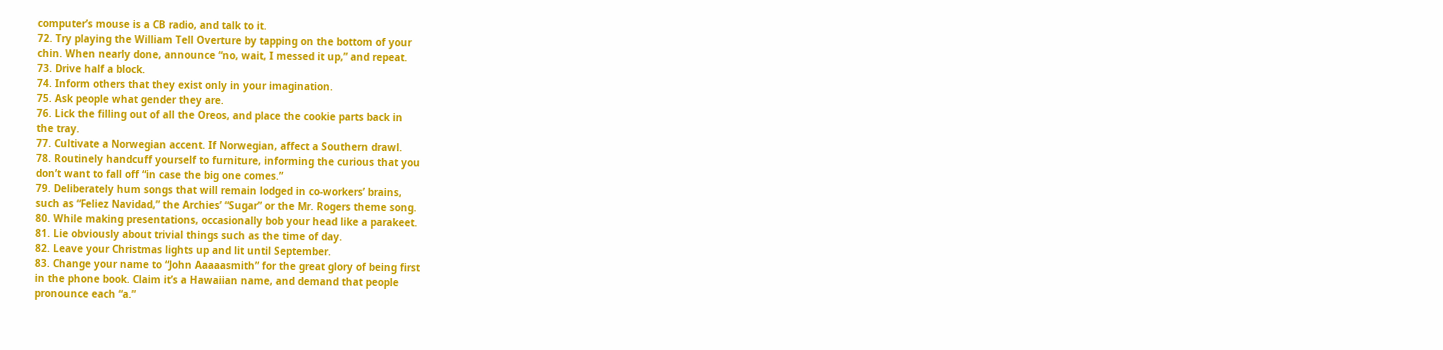computer’s mouse is a CB radio, and talk to it.
72. Try playing the William Tell Overture by tapping on the bottom of your
chin. When nearly done, announce “no, wait, I messed it up,” and repeat.
73. Drive half a block.
74. Inform others that they exist only in your imagination.
75. Ask people what gender they are.
76. Lick the filling out of all the Oreos, and place the cookie parts back in
the tray.
77. Cultivate a Norwegian accent. If Norwegian, affect a Southern drawl.
78. Routinely handcuff yourself to furniture, informing the curious that you
don’t want to fall off “in case the big one comes.”
79. Deliberately hum songs that will remain lodged in co-workers’ brains,
such as “Feliez Navidad,” the Archies’ “Sugar” or the Mr. Rogers theme song.
80. While making presentations, occasionally bob your head like a parakeet.
81. Lie obviously about trivial things such as the time of day.
82. Leave your Christmas lights up and lit until September.
83. Change your name to “John Aaaaasmith” for the great glory of being first
in the phone book. Claim it’s a Hawaiian name, and demand that people
pronounce each “a.”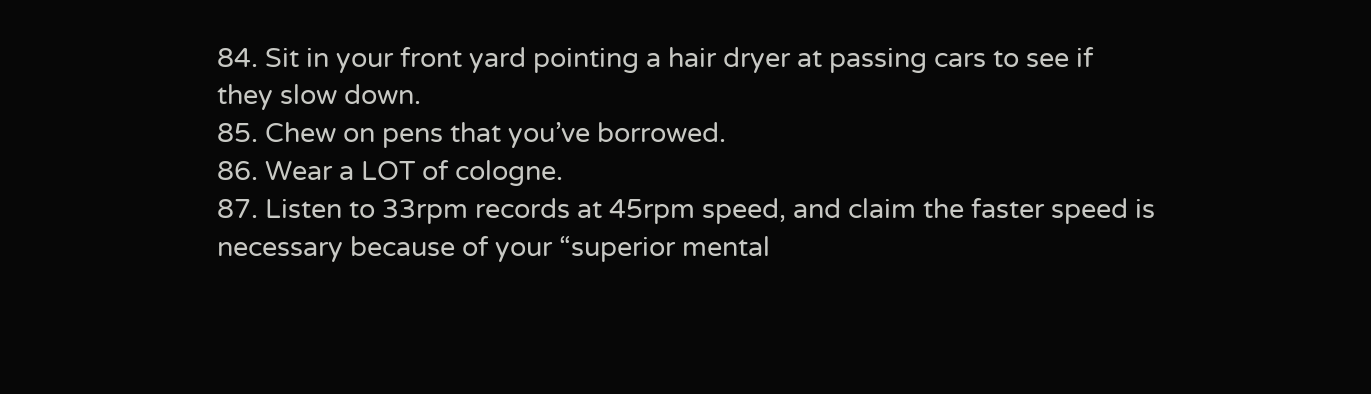84. Sit in your front yard pointing a hair dryer at passing cars to see if
they slow down.
85. Chew on pens that you’ve borrowed.
86. Wear a LOT of cologne.
87. Listen to 33rpm records at 45rpm speed, and claim the faster speed is
necessary because of your “superior mental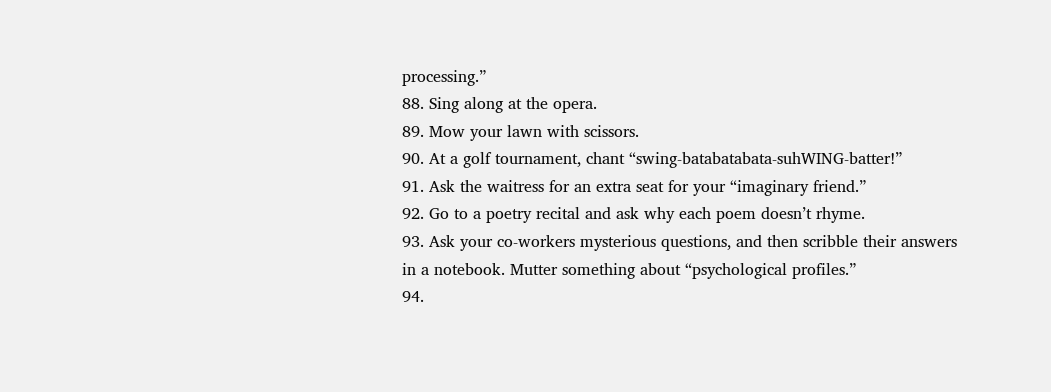processing.”
88. Sing along at the opera.
89. Mow your lawn with scissors.
90. At a golf tournament, chant “swing-batabatabata-suhWING-batter!”
91. Ask the waitress for an extra seat for your “imaginary friend.”
92. Go to a poetry recital and ask why each poem doesn’t rhyme.
93. Ask your co-workers mysterious questions, and then scribble their answers
in a notebook. Mutter something about “psychological profiles.”
94.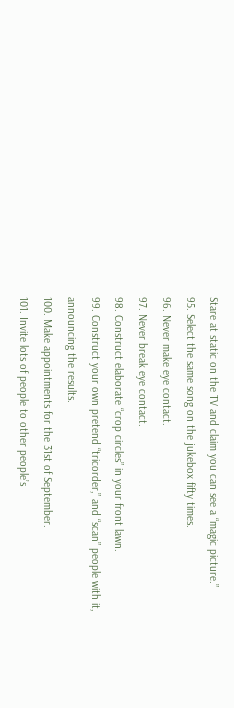Stare at static on the TV and claim you can see a “magic picture.”
95. Select the same song on the jukebox fifty times.
96. Never make eye contact.
97. Never break eye contact.
98. Construct elaborate “crop circles” in your front lawn.
99. Construct your own pretend “tricorder,” and “scan” people with it,
announcing the results.
100. Make appointments for the 31st of September.
101. Invite lots of people to other people’s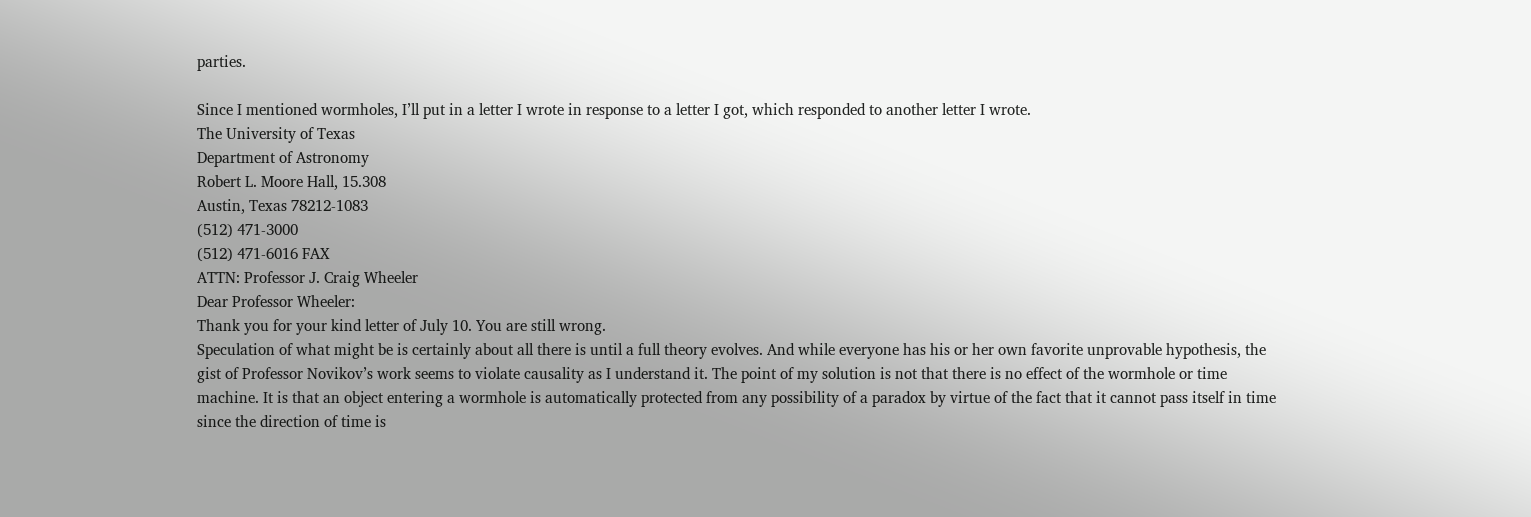parties.

Since I mentioned wormholes, I’ll put in a letter I wrote in response to a letter I got, which responded to another letter I wrote.
The University of Texas
Department of Astronomy
Robert L. Moore Hall, 15.308
Austin, Texas 78212-1083
(512) 471-3000
(512) 471-6016 FAX
ATTN: Professor J. Craig Wheeler
Dear Professor Wheeler:
Thank you for your kind letter of July 10. You are still wrong.
Speculation of what might be is certainly about all there is until a full theory evolves. And while everyone has his or her own favorite unprovable hypothesis, the gist of Professor Novikov’s work seems to violate causality as I understand it. The point of my solution is not that there is no effect of the wormhole or time machine. It is that an object entering a wormhole is automatically protected from any possibility of a paradox by virtue of the fact that it cannot pass itself in time since the direction of time is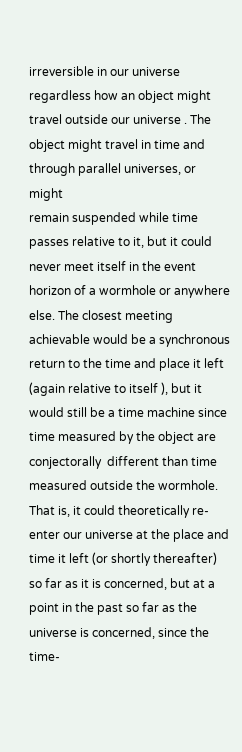irreversible in our universe regardless how an object might travel outside our universe . The object might travel in time and through parallel universes, or might
remain suspended while time passes relative to it, but it could never meet itself in the event horizon of a wormhole or anywhere else. The closest meeting achievable would be a synchronous return to the time and place it left (again relative to itself ), but it would still be a time machine since time measured by the object are conjectorally  different than time measured outside the wormhole. That is, it could theoretically re-enter our universe at the place and time it left (or shortly thereafter) so far as it is concerned, but at a point in the past so far as the universe is concerned, since the time-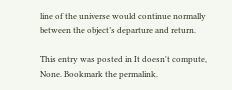line of the universe would continue normally between the object’s departure and return.

This entry was posted in It doesn't compute, None. Bookmark the permalink.